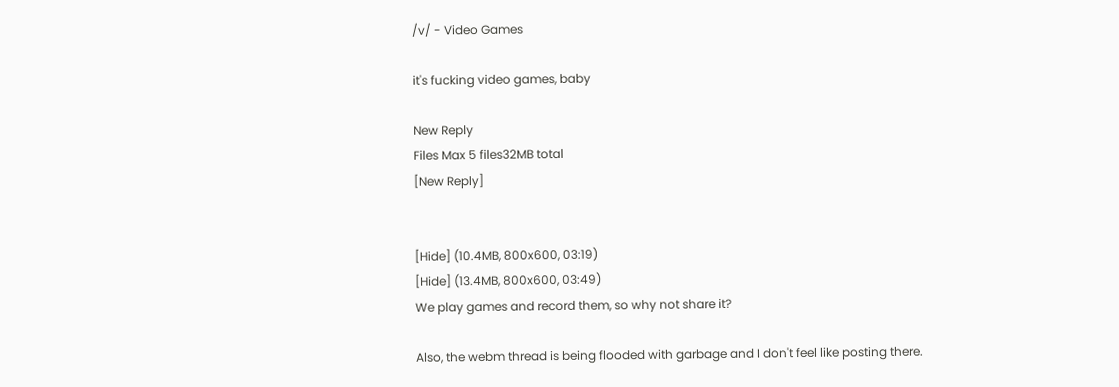/v/ - Video Games

it's fucking video games, baby

New Reply
Files Max 5 files32MB total
[New Reply]


[Hide] (10.4MB, 800x600, 03:19)
[Hide] (13.4MB, 800x600, 03:49)
We play games and record them, so why not share it?

Also, the webm thread is being flooded with garbage and I don't feel like posting there.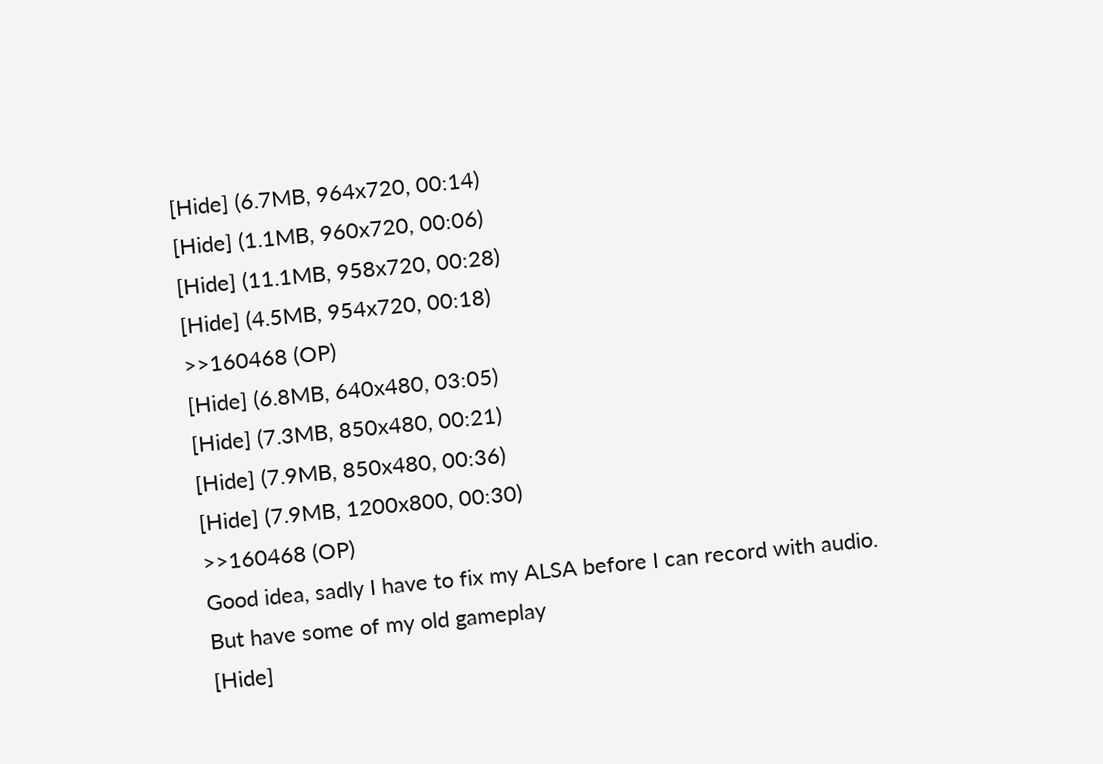[Hide] (6.7MB, 964x720, 00:14)
[Hide] (1.1MB, 960x720, 00:06)
[Hide] (11.1MB, 958x720, 00:28)
[Hide] (4.5MB, 954x720, 00:18)
>>160468 (OP)
[Hide] (6.8MB, 640x480, 03:05)
[Hide] (7.3MB, 850x480, 00:21)
[Hide] (7.9MB, 850x480, 00:36)
[Hide] (7.9MB, 1200x800, 00:30)
>>160468 (OP)
Good idea, sadly I have to fix my ALSA before I can record with audio.
But have some of my old gameplay
[Hide]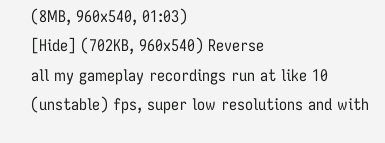(8MB, 960x540, 01:03)
[Hide] (702KB, 960x540) Reverse
all my gameplay recordings run at like 10 (unstable) fps, super low resolutions and with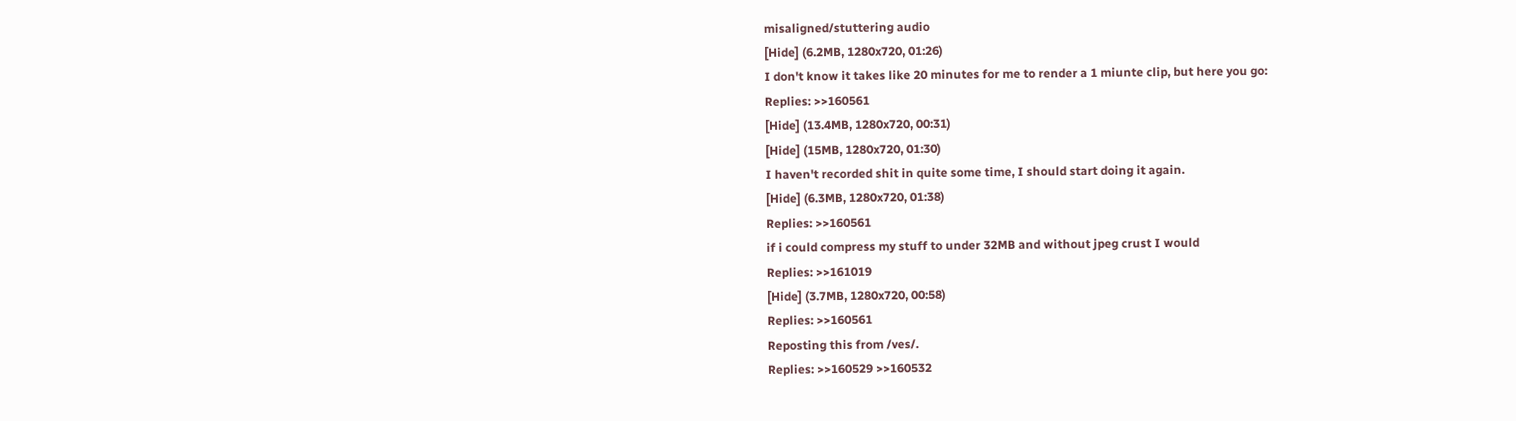misaligned/stuttering audio
[Hide] (6.2MB, 1280x720, 01:26)
I don't know it takes like 20 minutes for me to render a 1 miunte clip, but here you go:
Replies: >>160561
[Hide] (13.4MB, 1280x720, 00:31)
[Hide] (15MB, 1280x720, 01:30)
I haven't recorded shit in quite some time, I should start doing it again.
[Hide] (6.3MB, 1280x720, 01:38)
Replies: >>160561
if i could compress my stuff to under 32MB and without jpeg crust I would
Replies: >>161019
[Hide] (3.7MB, 1280x720, 00:58)
Replies: >>160561
Reposting this from /ves/.
Replies: >>160529 >>160532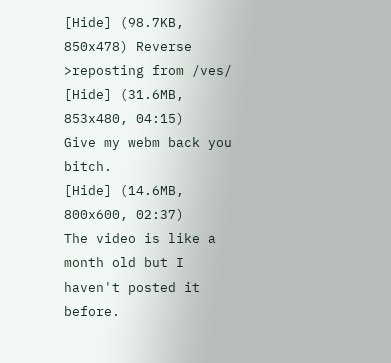[Hide] (98.7KB, 850x478) Reverse
>reposting from /ves/
[Hide] (31.6MB, 853x480, 04:15)
Give my webm back you bitch.
[Hide] (14.6MB, 800x600, 02:37)
The video is like a month old but I haven't posted it before.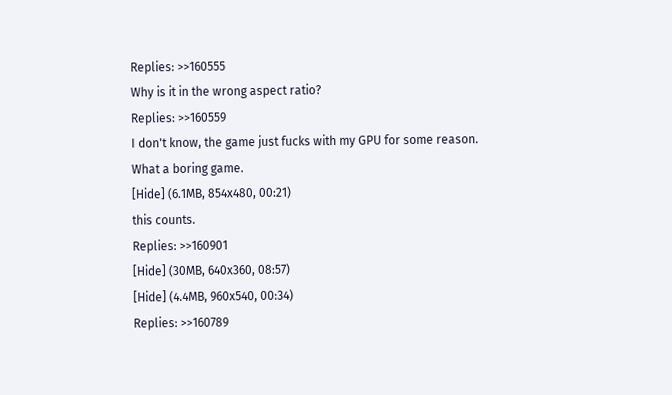Replies: >>160555
Why is it in the wrong aspect ratio?
Replies: >>160559
I don't know, the game just fucks with my GPU for some reason.
What a boring game.
[Hide] (6.1MB, 854x480, 00:21)
this counts.
Replies: >>160901
[Hide] (30MB, 640x360, 08:57)
[Hide] (4.4MB, 960x540, 00:34)
Replies: >>160789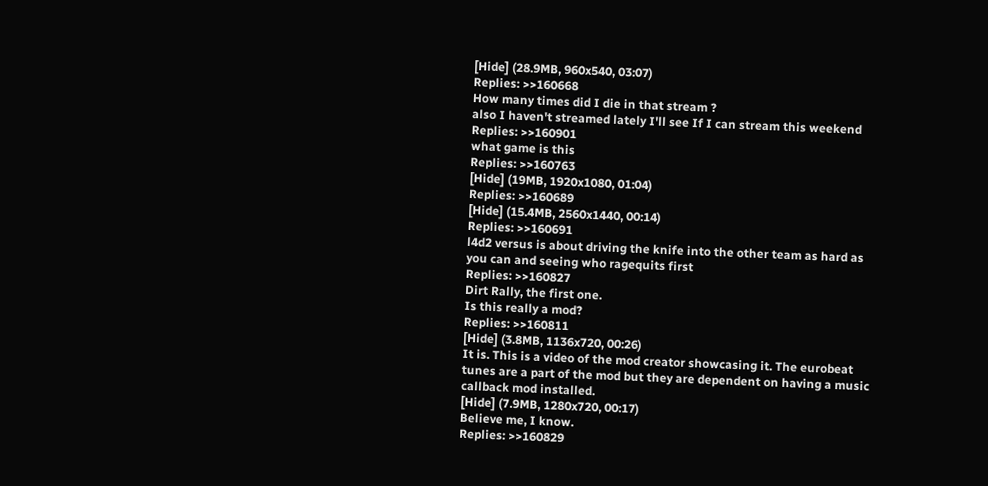[Hide] (28.9MB, 960x540, 03:07)
Replies: >>160668
How many times did I die in that stream ?
also I haven't streamed lately I'll see If I can stream this weekend
Replies: >>160901
what game is this
Replies: >>160763
[Hide] (19MB, 1920x1080, 01:04)
Replies: >>160689
[Hide] (15.4MB, 2560x1440, 00:14)
Replies: >>160691
l4d2 versus is about driving the knife into the other team as hard as you can and seeing who ragequits first
Replies: >>160827
Dirt Rally, the first one.
Is this really a mod?
Replies: >>160811
[Hide] (3.8MB, 1136x720, 00:26)
It is. This is a video of the mod creator showcasing it. The eurobeat tunes are a part of the mod but they are dependent on having a music callback mod installed.
[Hide] (7.9MB, 1280x720, 00:17)
Believe me, I know.
Replies: >>160829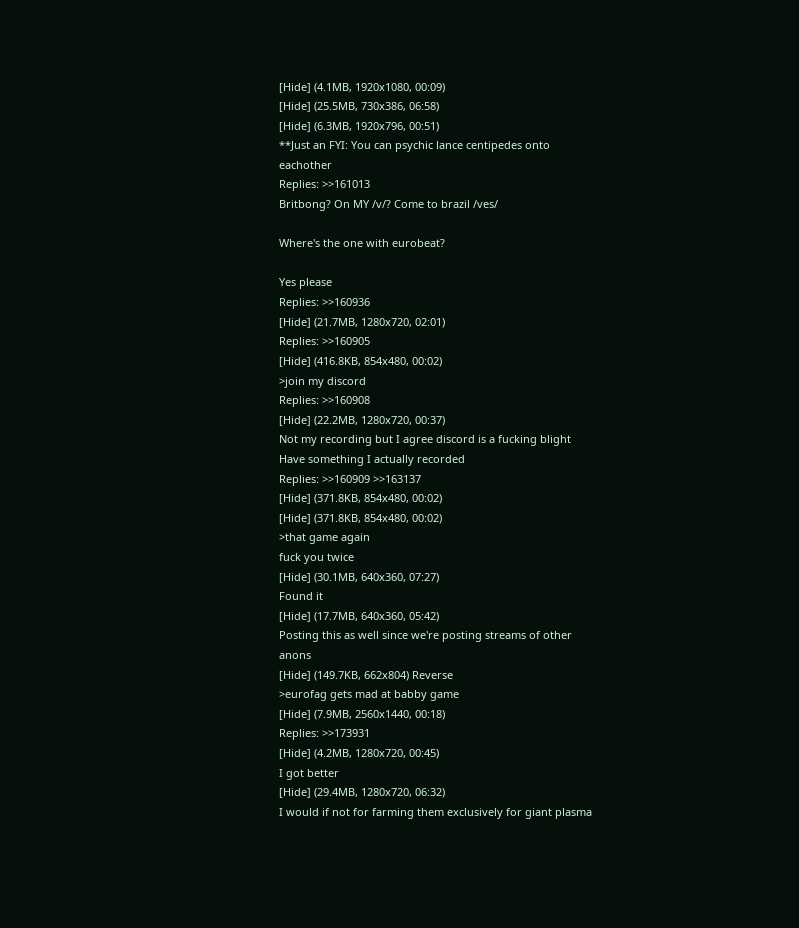[Hide] (4.1MB, 1920x1080, 00:09)
[Hide] (25.5MB, 730x386, 06:58)
[Hide] (6.3MB, 1920x796, 00:51)
**Just an FYI: You can psychic lance centipedes onto eachother
Replies: >>161013
Britbong? On MY /v/? Come to brazil /ves/

Where's the one with eurobeat?

Yes please
Replies: >>160936
[Hide] (21.7MB, 1280x720, 02:01)
Replies: >>160905
[Hide] (416.8KB, 854x480, 00:02)
>join my discord
Replies: >>160908
[Hide] (22.2MB, 1280x720, 00:37)
Not my recording but I agree discord is a fucking blight
Have something I actually recorded
Replies: >>160909 >>163137
[Hide] (371.8KB, 854x480, 00:02)
[Hide] (371.8KB, 854x480, 00:02)
>that game again
fuck you twice
[Hide] (30.1MB, 640x360, 07:27)
Found it
[Hide] (17.7MB, 640x360, 05:42)
Posting this as well since we're posting streams of other anons
[Hide] (149.7KB, 662x804) Reverse
>eurofag gets mad at babby game
[Hide] (7.9MB, 2560x1440, 00:18)
Replies: >>173931
[Hide] (4.2MB, 1280x720, 00:45)
I got better
[Hide] (29.4MB, 1280x720, 06:32)
I would if not for farming them exclusively for giant plasma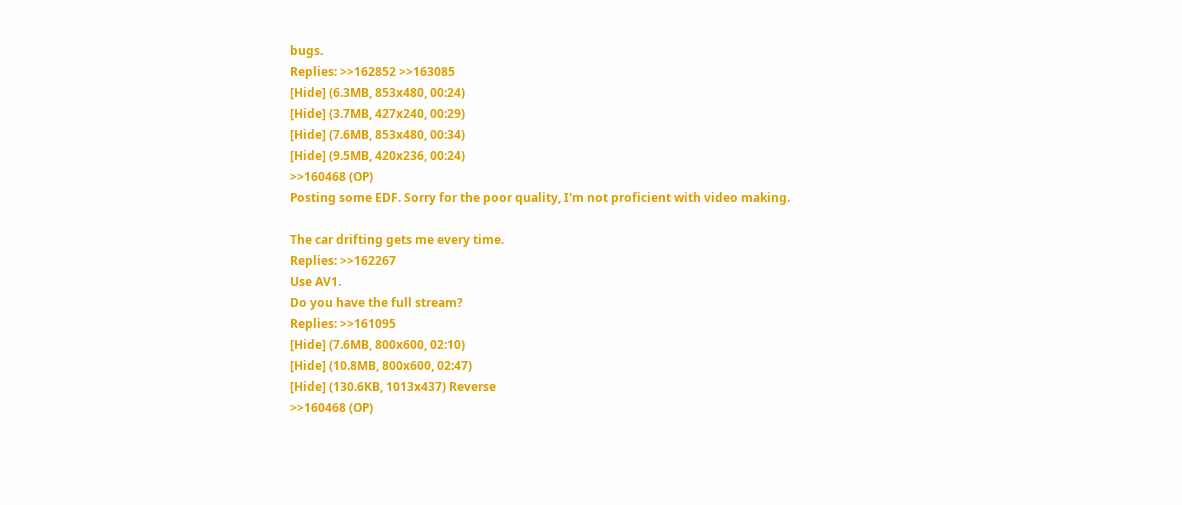bugs.
Replies: >>162852 >>163085
[Hide] (6.3MB, 853x480, 00:24)
[Hide] (3.7MB, 427x240, 00:29)
[Hide] (7.6MB, 853x480, 00:34)
[Hide] (9.5MB, 420x236, 00:24)
>>160468 (OP)
Posting some EDF. Sorry for the poor quality, I'm not proficient with video making.

The car drifting gets me every time.
Replies: >>162267
Use AV1.
Do you have the full stream?
Replies: >>161095
[Hide] (7.6MB, 800x600, 02:10)
[Hide] (10.8MB, 800x600, 02:47)
[Hide] (130.6KB, 1013x437) Reverse
>>160468 (OP)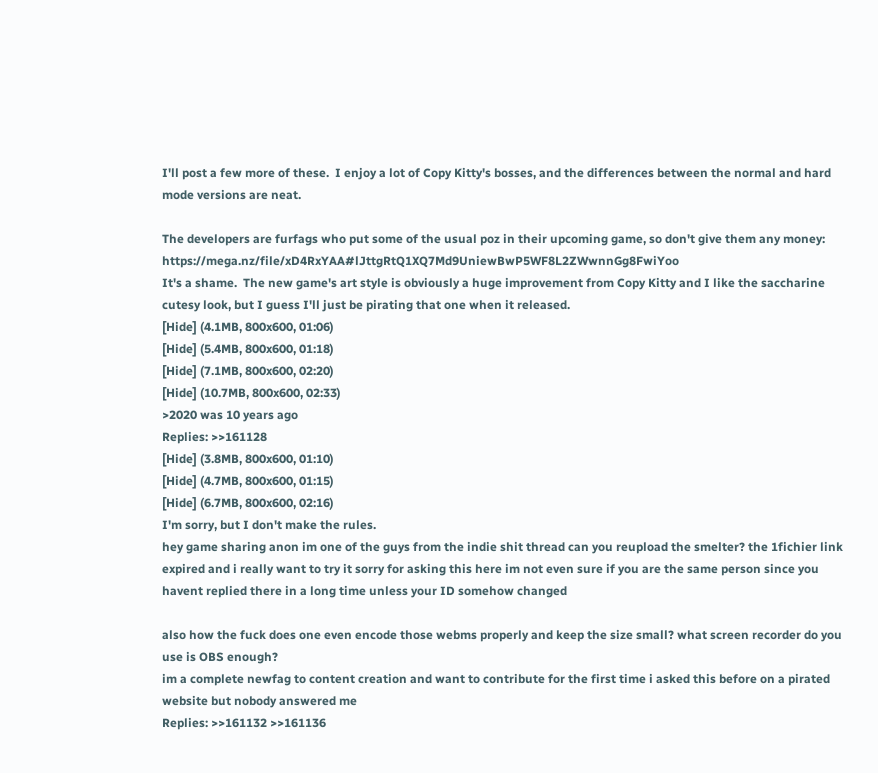I'll post a few more of these.  I enjoy a lot of Copy Kitty's bosses, and the differences between the normal and hard mode versions are neat.

The developers are furfags who put some of the usual poz in their upcoming game, so don't give them any money: https://mega.nz/file/xD4RxYAA#lJttgRtQ1XQ7Md9UniewBwP5WF8L2ZWwnnGg8FwiYoo
It's a shame.  The new game's art style is obviously a huge improvement from Copy Kitty and I like the saccharine cutesy look, but I guess I'll just be pirating that one when it released.
[Hide] (4.1MB, 800x600, 01:06)
[Hide] (5.4MB, 800x600, 01:18)
[Hide] (7.1MB, 800x600, 02:20)
[Hide] (10.7MB, 800x600, 02:33)
>2020 was 10 years ago
Replies: >>161128
[Hide] (3.8MB, 800x600, 01:10)
[Hide] (4.7MB, 800x600, 01:15)
[Hide] (6.7MB, 800x600, 02:16)
I'm sorry, but I don't make the rules.
hey game sharing anon im one of the guys from the indie shit thread can you reupload the smelter? the 1fichier link expired and i really want to try it sorry for asking this here im not even sure if you are the same person since you havent replied there in a long time unless your ID somehow changed

also how the fuck does one even encode those webms properly and keep the size small? what screen recorder do you use is OBS enough?
im a complete newfag to content creation and want to contribute for the first time i asked this before on a pirated website but nobody answered me
Replies: >>161132 >>161136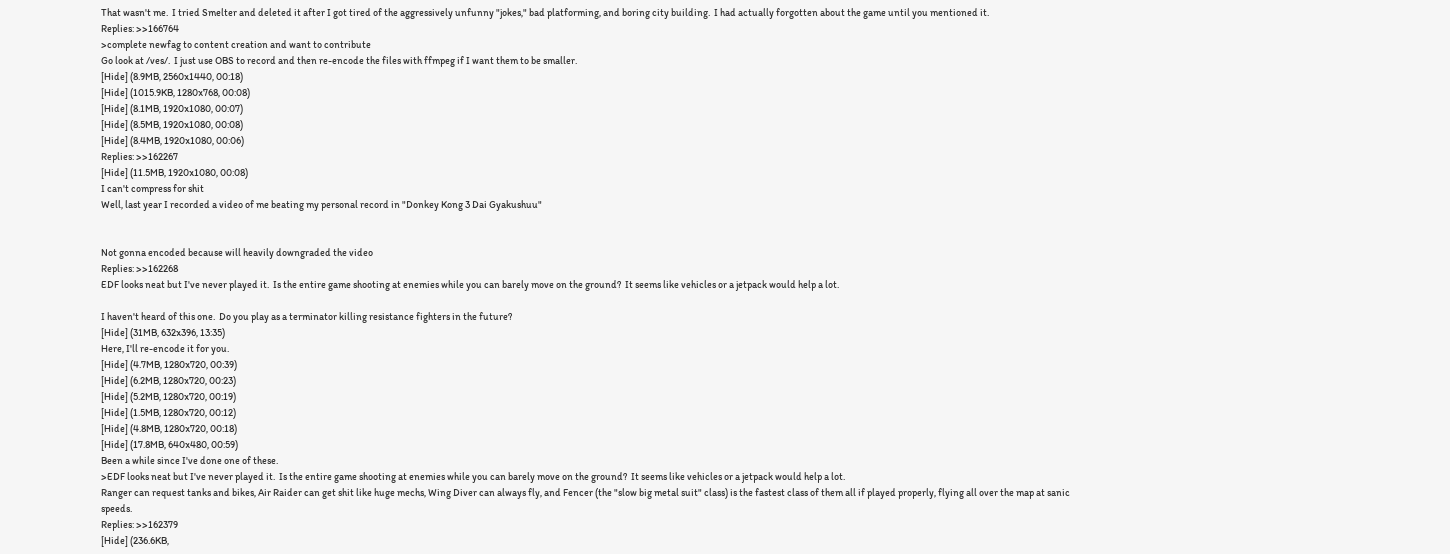That wasn't me.  I tried Smelter and deleted it after I got tired of the aggressively unfunny "jokes," bad platforming, and boring city building.  I had actually forgotten about the game until you mentioned it.
Replies: >>166764
>complete newfag to content creation and want to contribute
Go look at /ves/.  I just use OBS to record and then re-encode the files with ffmpeg if I want them to be smaller.
[Hide] (8.9MB, 2560x1440, 00:18)
[Hide] (1015.9KB, 1280x768, 00:08)
[Hide] (8.1MB, 1920x1080, 00:07)
[Hide] (8.5MB, 1920x1080, 00:08)
[Hide] (8.4MB, 1920x1080, 00:06)
Replies: >>162267
[Hide] (11.5MB, 1920x1080, 00:08)
I can't compress for shit
Well, last year I recorded a video of me beating my personal record in "Donkey Kong 3 Dai Gyakushuu"


Not gonna encoded because will heavily downgraded the video
Replies: >>162268
EDF looks neat but I've never played it.  Is the entire game shooting at enemies while you can barely move on the ground?  It seems like vehicles or a jetpack would help a lot.

I haven't heard of this one.  Do you play as a terminator killing resistance fighters in the future?
[Hide] (31MB, 632x396, 13:35)
Here, I'll re-encode it for you.
[Hide] (4.7MB, 1280x720, 00:39)
[Hide] (6.2MB, 1280x720, 00:23)
[Hide] (5.2MB, 1280x720, 00:19)
[Hide] (1.5MB, 1280x720, 00:12)
[Hide] (4.8MB, 1280x720, 00:18)
[Hide] (17.8MB, 640x480, 00:59)
Been a while since I've done one of these.
>EDF looks neat but I've never played it.  Is the entire game shooting at enemies while you can barely move on the ground?  It seems like vehicles or a jetpack would help a lot.
Ranger can request tanks and bikes, Air Raider can get shit like huge mechs, Wing Diver can always fly, and Fencer (the "slow big metal suit" class) is the fastest class of them all if played properly, flying all over the map at sanic speeds.
Replies: >>162379
[Hide] (236.6KB,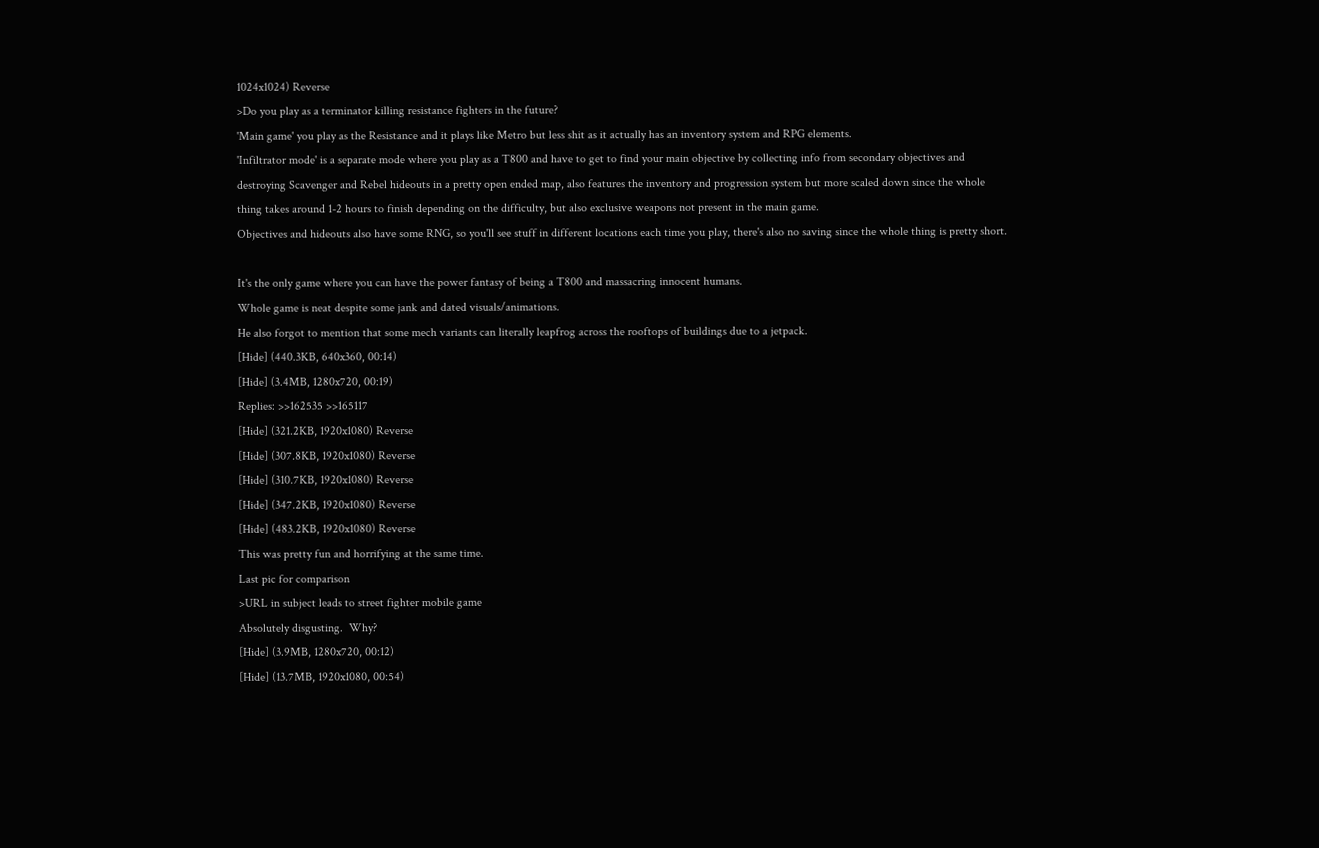1024x1024) Reverse
>Do you play as a terminator killing resistance fighters in the future?
'Main game' you play as the Resistance and it plays like Metro but less shit as it actually has an inventory system and RPG elements.
'Infiltrator mode' is a separate mode where you play as a T800 and have to get to find your main objective by collecting info from secondary objectives and destroying Scavenger and Rebel hideouts in a pretty open ended map, also features the inventory and progression system but more scaled down since the whole thing takes around 1-2 hours to finish depending on the difficulty, but also exclusive weapons not present in the main game.
Objectives and hideouts also have some RNG, so you'll see stuff in different locations each time you play, there's also no saving since the whole thing is pretty short.

It's the only game where you can have the power fantasy of being a T800 and massacring innocent humans.
Whole game is neat despite some jank and dated visuals/animations.
He also forgot to mention that some mech variants can literally leapfrog across the rooftops of buildings due to a jetpack.
[Hide] (440.3KB, 640x360, 00:14)
[Hide] (3.4MB, 1280x720, 00:19)
Replies: >>162535 >>165117
[Hide] (321.2KB, 1920x1080) Reverse
[Hide] (307.8KB, 1920x1080) Reverse
[Hide] (310.7KB, 1920x1080) Reverse
[Hide] (347.2KB, 1920x1080) Reverse
[Hide] (483.2KB, 1920x1080) Reverse
This was pretty fun and horrifying at the same time.
Last pic for comparison
>URL in subject leads to street fighter mobile game
Absolutely disgusting.  Why?
[Hide] (3.9MB, 1280x720, 00:12)
[Hide] (13.7MB, 1920x1080, 00:54)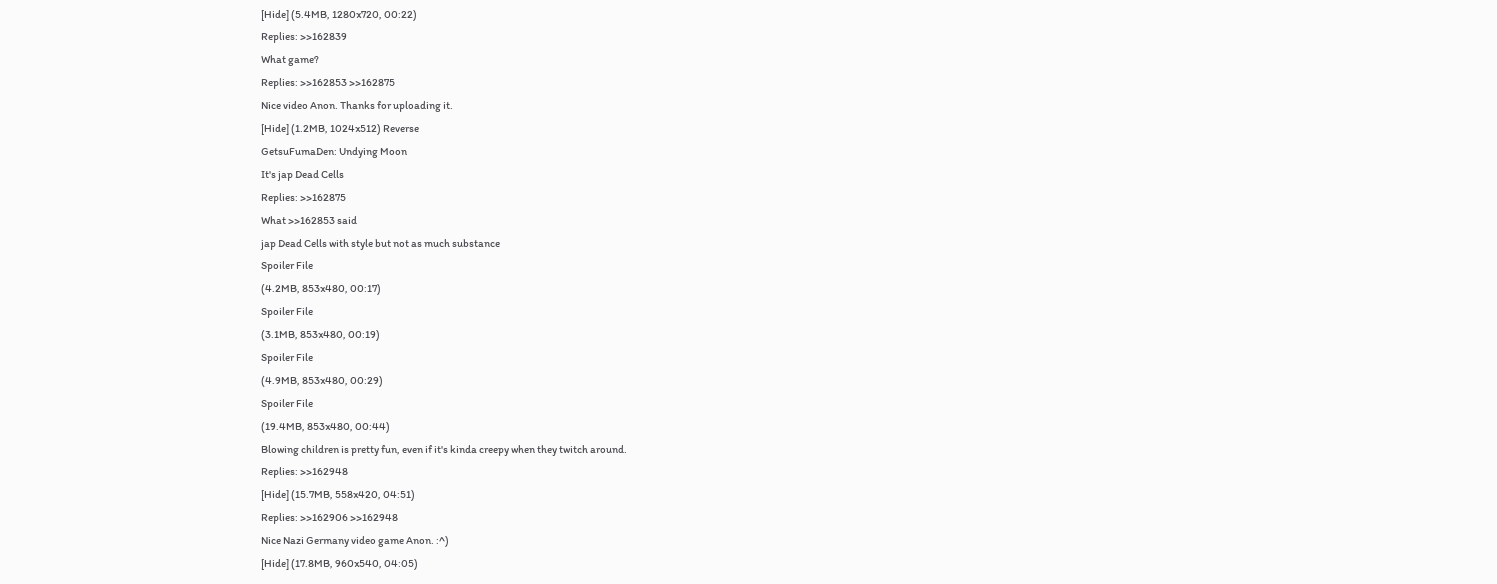[Hide] (5.4MB, 1280x720, 00:22)
Replies: >>162839
What game?
Replies: >>162853 >>162875
Nice video Anon. Thanks for uploading it.
[Hide] (1.2MB, 1024x512) Reverse
GetsuFumaDen: Undying Moon
It's jap Dead Cells
Replies: >>162875
What >>162853 said
jap Dead Cells with style but not as much substance
Spoiler File
(4.2MB, 853x480, 00:17)
Spoiler File
(3.1MB, 853x480, 00:19)
Spoiler File
(4.9MB, 853x480, 00:29)
Spoiler File
(19.4MB, 853x480, 00:44)
Blowing children is pretty fun, even if it's kinda creepy when they twitch around.
Replies: >>162948
[Hide] (15.7MB, 558x420, 04:51)
Replies: >>162906 >>162948
Nice Nazi Germany video game Anon. :^)
[Hide] (17.8MB, 960x540, 04:05)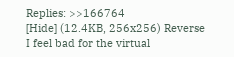Replies: >>166764
[Hide] (12.4KB, 256x256) Reverse
I feel bad for the virtual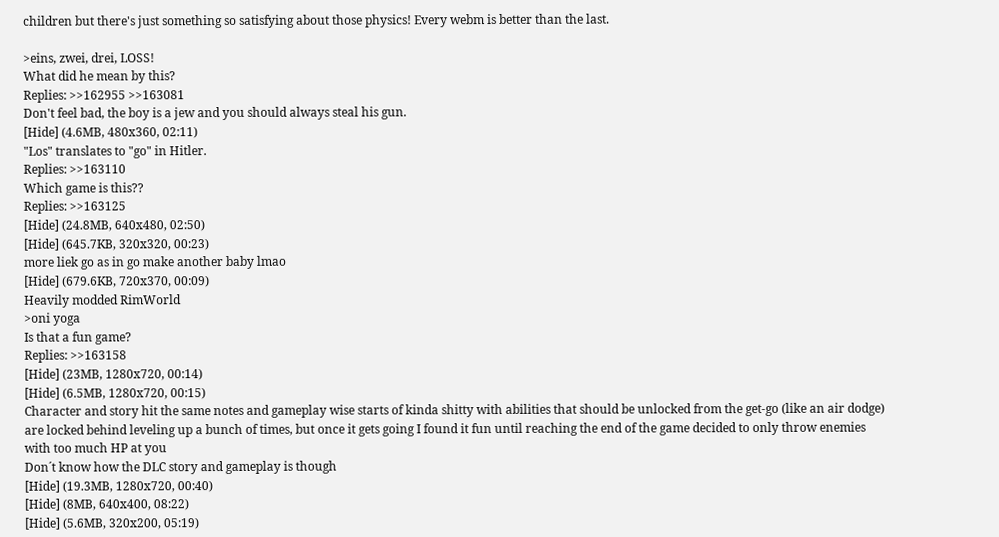children but there's just something so satisfying about those physics! Every webm is better than the last.

>eins, zwei, drei, LOSS!
What did he mean by this?
Replies: >>162955 >>163081
Don't feel bad, the boy is a jew and you should always steal his gun.
[Hide] (4.6MB, 480x360, 02:11)
"Los" translates to "go" in Hitler.
Replies: >>163110
Which game is this??
Replies: >>163125
[Hide] (24.8MB, 640x480, 02:50)
[Hide] (645.7KB, 320x320, 00:23)
more liek go as in go make another baby lmao
[Hide] (679.6KB, 720x370, 00:09)
Heavily modded RimWorld
>oni yoga
Is that a fun game?
Replies: >>163158
[Hide] (23MB, 1280x720, 00:14)
[Hide] (6.5MB, 1280x720, 00:15)
Character and story hit the same notes and gameplay wise starts of kinda shitty with abilities that should be unlocked from the get-go (like an air dodge) are locked behind leveling up a bunch of times, but once it gets going I found it fun until reaching the end of the game decided to only throw enemies with too much HP at you
Don´t know how the DLC story and gameplay is though
[Hide] (19.3MB, 1280x720, 00:40)
[Hide] (8MB, 640x400, 08:22)
[Hide] (5.6MB, 320x200, 05:19)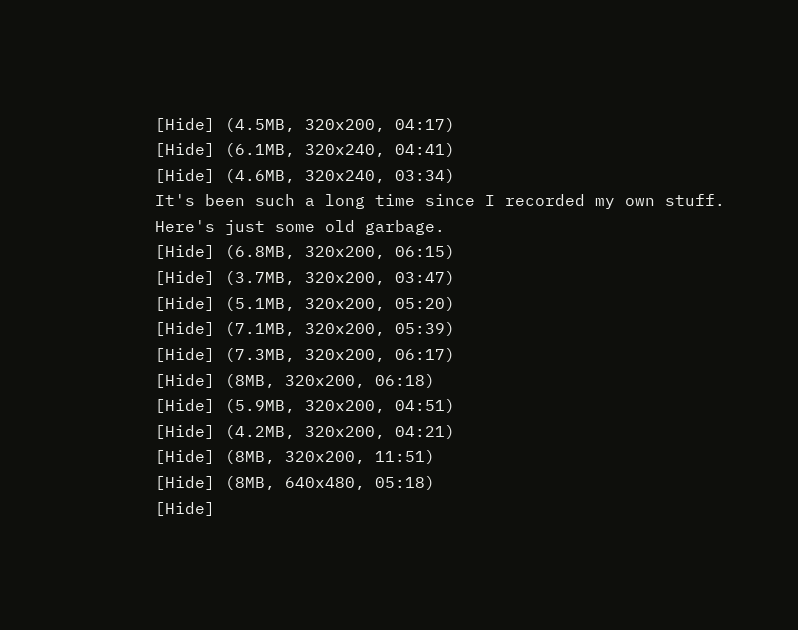[Hide] (4.5MB, 320x200, 04:17)
[Hide] (6.1MB, 320x240, 04:41)
[Hide] (4.6MB, 320x240, 03:34)
It's been such a long time since I recorded my own stuff.  Here's just some old garbage.
[Hide] (6.8MB, 320x200, 06:15)
[Hide] (3.7MB, 320x200, 03:47)
[Hide] (5.1MB, 320x200, 05:20)
[Hide] (7.1MB, 320x200, 05:39)
[Hide] (7.3MB, 320x200, 06:17)
[Hide] (8MB, 320x200, 06:18)
[Hide] (5.9MB, 320x200, 04:51)
[Hide] (4.2MB, 320x200, 04:21)
[Hide] (8MB, 320x200, 11:51)
[Hide] (8MB, 640x480, 05:18)
[Hide]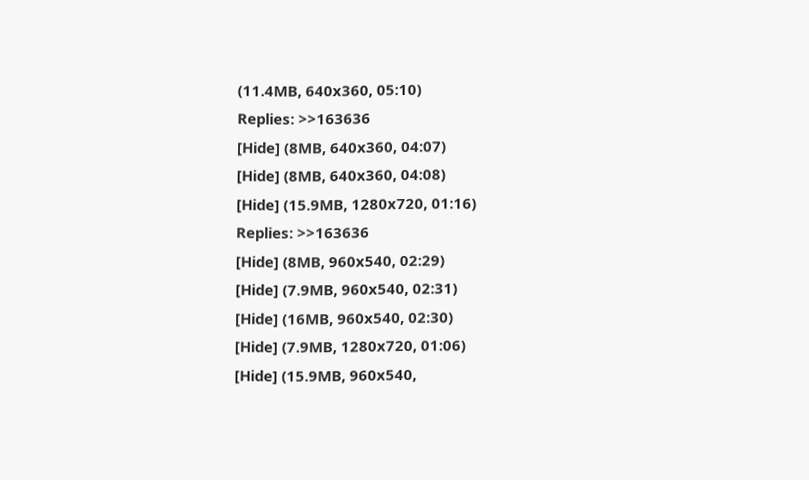(11.4MB, 640x360, 05:10)
Replies: >>163636
[Hide] (8MB, 640x360, 04:07)
[Hide] (8MB, 640x360, 04:08)
[Hide] (15.9MB, 1280x720, 01:16)
Replies: >>163636
[Hide] (8MB, 960x540, 02:29)
[Hide] (7.9MB, 960x540, 02:31)
[Hide] (16MB, 960x540, 02:30)
[Hide] (7.9MB, 1280x720, 01:06)
[Hide] (15.9MB, 960x540,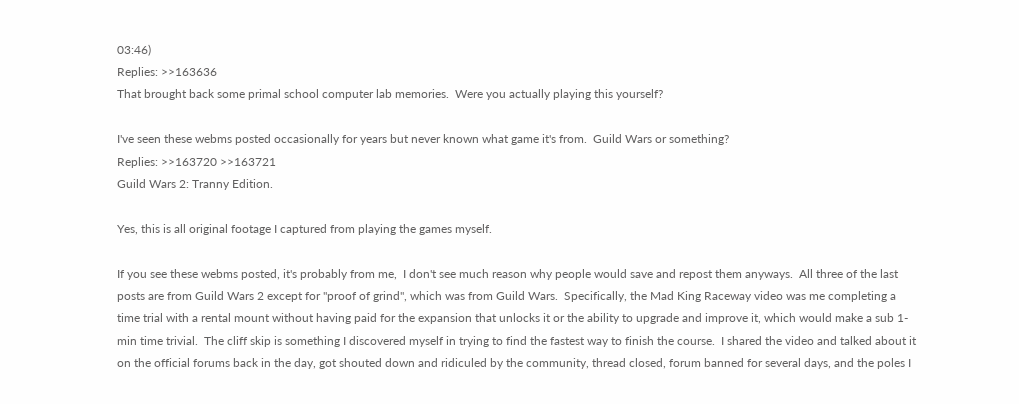03:46)
Replies: >>163636
That brought back some primal school computer lab memories.  Were you actually playing this yourself?

I've seen these webms posted occasionally for years but never known what game it's from.  Guild Wars or something?
Replies: >>163720 >>163721
Guild Wars 2: Tranny Edition.

Yes, this is all original footage I captured from playing the games myself.

If you see these webms posted, it's probably from me,  I don't see much reason why people would save and repost them anyways.  All three of the last posts are from Guild Wars 2 except for "proof of grind", which was from Guild Wars.  Specifically, the Mad King Raceway video was me completing a time trial with a rental mount without having paid for the expansion that unlocks it or the ability to upgrade and improve it, which would make a sub 1-min time trivial.  The cliff skip is something I discovered myself in trying to find the fastest way to finish the course.  I shared the video and talked about it on the official forums back in the day, got shouted down and ridiculed by the community, thread closed, forum banned for several days, and the poles I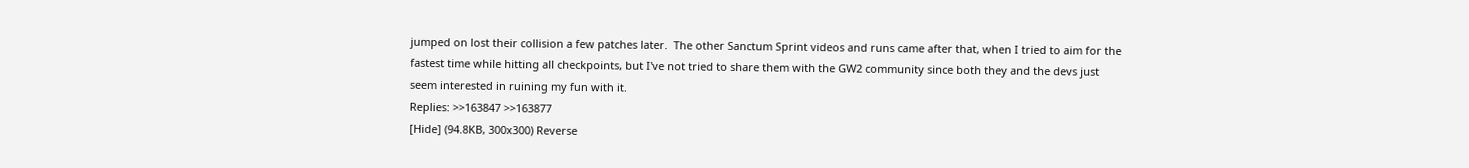jumped on lost their collision a few patches later.  The other Sanctum Sprint videos and runs came after that, when I tried to aim for the fastest time while hitting all checkpoints, but I've not tried to share them with the GW2 community since both they and the devs just seem interested in ruining my fun with it.
Replies: >>163847 >>163877
[Hide] (94.8KB, 300x300) Reverse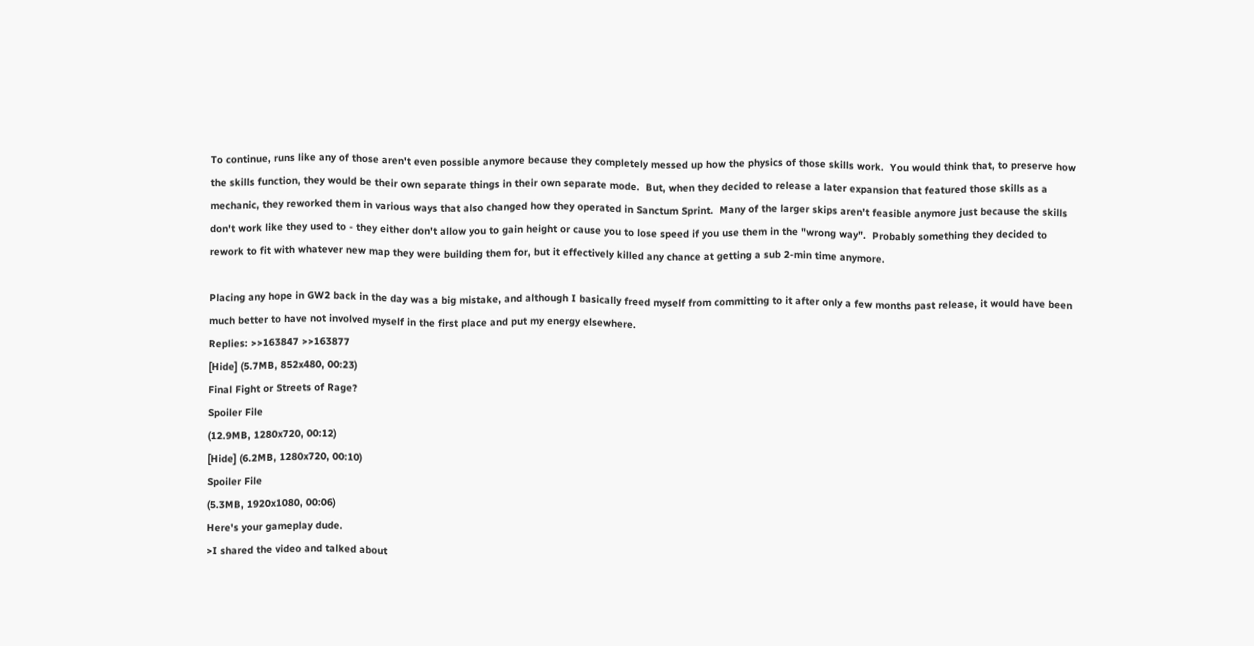To continue, runs like any of those aren't even possible anymore because they completely messed up how the physics of those skills work.  You would think that, to preserve how the skills function, they would be their own separate things in their own separate mode.  But, when they decided to release a later expansion that featured those skills as a mechanic, they reworked them in various ways that also changed how they operated in Sanctum Sprint.  Many of the larger skips aren't feasible anymore just because the skills don't work like they used to - they either don't allow you to gain height or cause you to lose speed if you use them in the "wrong way".  Probably something they decided to rework to fit with whatever new map they were building them for, but it effectively killed any chance at getting a sub 2-min time anymore.

Placing any hope in GW2 back in the day was a big mistake, and although I basically freed myself from committing to it after only a few months past release, it would have been much better to have not involved myself in the first place and put my energy elsewhere.
Replies: >>163847 >>163877
[Hide] (5.7MB, 852x480, 00:23)
Final Fight or Streets of Rage?
Spoiler File
(12.9MB, 1280x720, 00:12)
[Hide] (6.2MB, 1280x720, 00:10)
Spoiler File
(5.3MB, 1920x1080, 00:06)
Here's your gameplay dude.
>I shared the video and talked about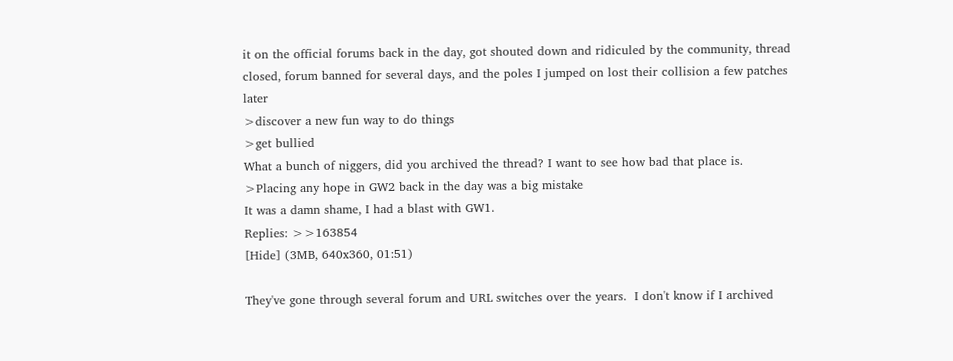it on the official forums back in the day, got shouted down and ridiculed by the community, thread closed, forum banned for several days, and the poles I jumped on lost their collision a few patches later
>discover a new fun way to do things
>get bullied
What a bunch of niggers, did you archived the thread? I want to see how bad that place is.
>Placing any hope in GW2 back in the day was a big mistake
It was a damn shame, I had a blast with GW1.
Replies: >>163854
[Hide] (3MB, 640x360, 01:51)

They've gone through several forum and URL switches over the years.  I don't know if I archived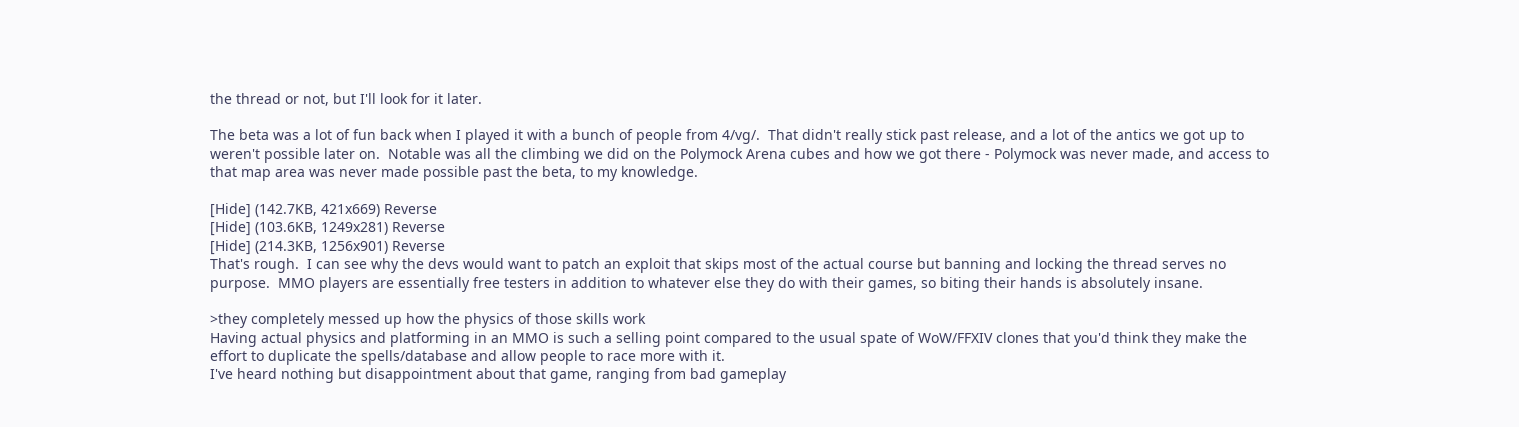the thread or not, but I'll look for it later.

The beta was a lot of fun back when I played it with a bunch of people from 4/vg/.  That didn't really stick past release, and a lot of the antics we got up to weren't possible later on.  Notable was all the climbing we did on the Polymock Arena cubes and how we got there - Polymock was never made, and access to that map area was never made possible past the beta, to my knowledge.

[Hide] (142.7KB, 421x669) Reverse
[Hide] (103.6KB, 1249x281) Reverse
[Hide] (214.3KB, 1256x901) Reverse
That's rough.  I can see why the devs would want to patch an exploit that skips most of the actual course but banning and locking the thread serves no purpose.  MMO players are essentially free testers in addition to whatever else they do with their games, so biting their hands is absolutely insane.

>they completely messed up how the physics of those skills work
Having actual physics and platforming in an MMO is such a selling point compared to the usual spate of WoW/FFXIV clones that you'd think they make the effort to duplicate the spells/database and allow people to race more with it.
I've heard nothing but disappointment about that game, ranging from bad gameplay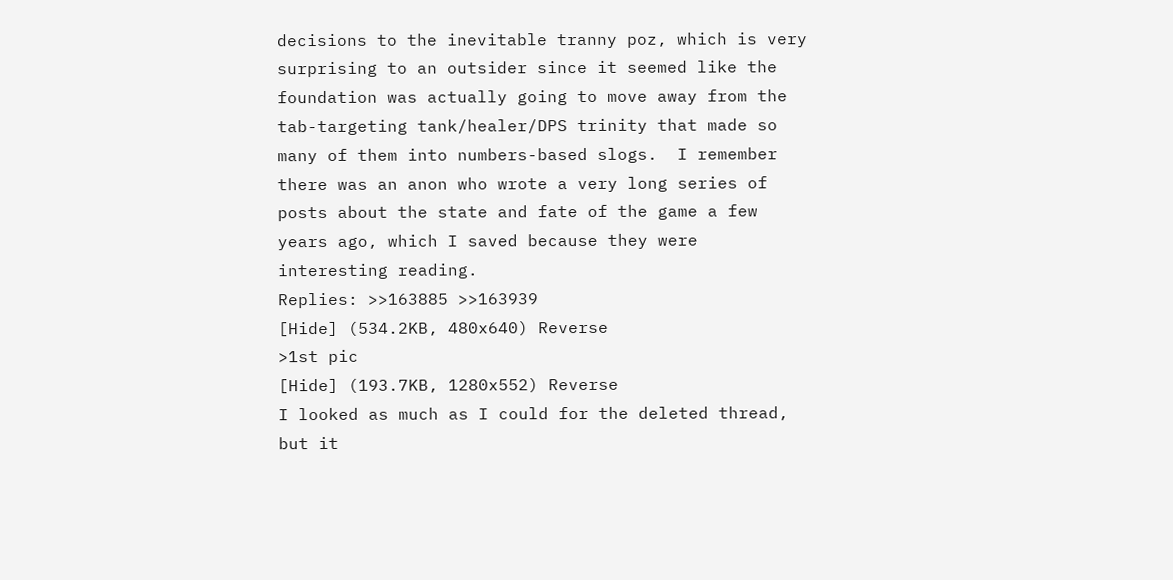decisions to the inevitable tranny poz, which is very surprising to an outsider since it seemed like the foundation was actually going to move away from the tab-targeting tank/healer/DPS trinity that made so many of them into numbers-based slogs.  I remember there was an anon who wrote a very long series of posts about the state and fate of the game a few years ago, which I saved because they were interesting reading.
Replies: >>163885 >>163939
[Hide] (534.2KB, 480x640) Reverse
>1st pic
[Hide] (193.7KB, 1280x552) Reverse
I looked as much as I could for the deleted thread, but it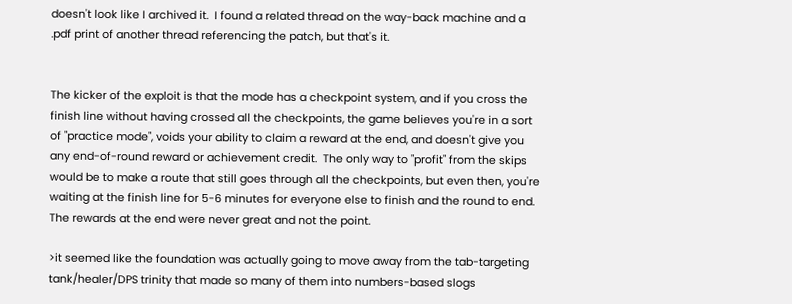doesn't look like I archived it.  I found a related thread on the way-back machine and a .pdf print of another thread referencing the patch, but that's it.


The kicker of the exploit is that the mode has a checkpoint system, and if you cross the finish line without having crossed all the checkpoints, the game believes you're in a sort of "practice mode", voids your ability to claim a reward at the end, and doesn't give you any end-of-round reward or achievement credit.  The only way to "profit" from the skips would be to make a route that still goes through all the checkpoints, but even then, you're waiting at the finish line for 5-6 minutes for everyone else to finish and the round to end.  The rewards at the end were never great and not the point.

>it seemed like the foundation was actually going to move away from the tab-targeting tank/healer/DPS trinity that made so many of them into numbers-based slogs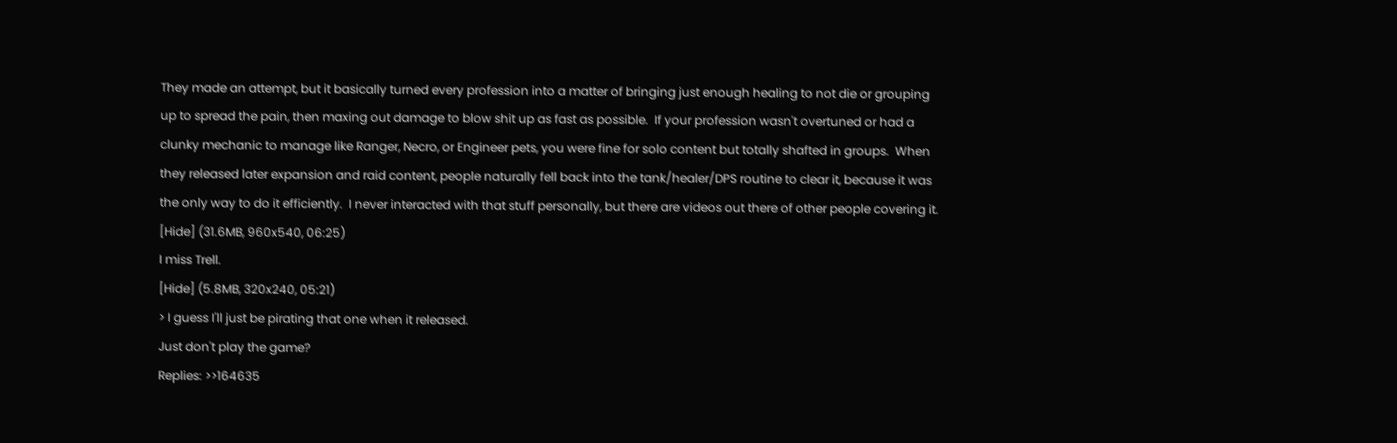They made an attempt, but it basically turned every profession into a matter of bringing just enough healing to not die or grouping up to spread the pain, then maxing out damage to blow shit up as fast as possible.  If your profession wasn't overtuned or had a clunky mechanic to manage like Ranger, Necro, or Engineer pets, you were fine for solo content but totally shafted in groups.  When they released later expansion and raid content, people naturally fell back into the tank/healer/DPS routine to clear it, because it was the only way to do it efficiently.  I never interacted with that stuff personally, but there are videos out there of other people covering it.
[Hide] (31.6MB, 960x540, 06:25)
I miss Trell.
[Hide] (5.8MB, 320x240, 05:21)
> I guess I'll just be pirating that one when it released.
Just don't play the game?
Replies: >>164635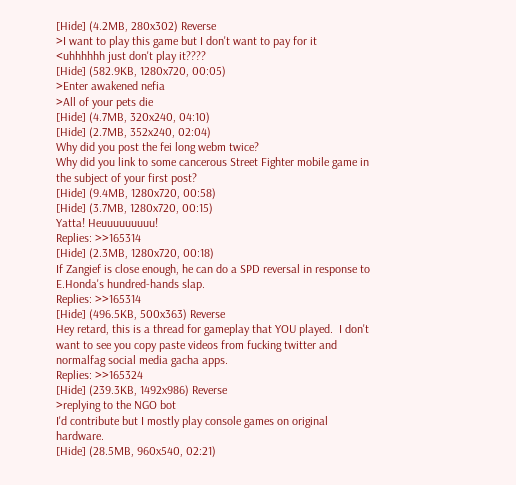[Hide] (4.2MB, 280x302) Reverse
>I want to play this game but I don't want to pay for it
<uhhhhhh just don't play it????
[Hide] (582.9KB, 1280x720, 00:05)
>Enter awakened nefia
>All of your pets die
[Hide] (4.7MB, 320x240, 04:10)
[Hide] (2.7MB, 352x240, 02:04)
Why did you post the fei long webm twice?
Why did you link to some cancerous Street Fighter mobile game in the subject of your first post?
[Hide] (9.4MB, 1280x720, 00:58)
[Hide] (3.7MB, 1280x720, 00:15)
Yatta! Heuuuuuuuuu!
Replies: >>165314
[Hide] (2.3MB, 1280x720, 00:18)
If Zangief is close enough, he can do a SPD reversal in response to E.Honda's hundred-hands slap.
Replies: >>165314
[Hide] (496.5KB, 500x363) Reverse
Hey retard, this is a thread for gameplay that YOU played.  I don't want to see you copy paste videos from fucking twitter and normalfag social media gacha apps.
Replies: >>165324
[Hide] (239.3KB, 1492x986) Reverse
>replying to the NGO bot
I'd contribute but I mostly play console games on original hardware.
[Hide] (28.5MB, 960x540, 02:21)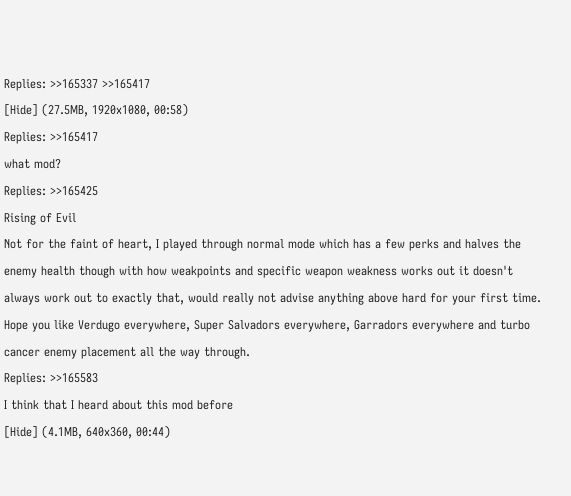Replies: >>165337 >>165417
[Hide] (27.5MB, 1920x1080, 00:58)
Replies: >>165417
what mod?
Replies: >>165425
Rising of Evil
Not for the faint of heart, I played through normal mode which has a few perks and halves the enemy health though with how weakpoints and specific weapon weakness works out it doesn't always work out to exactly that, would really not advise anything above hard for your first time.
Hope you like Verdugo everywhere, Super Salvadors everywhere, Garradors everywhere and turbo cancer enemy placement all the way through.
Replies: >>165583
I think that I heard about this mod before
[Hide] (4.1MB, 640x360, 00:44)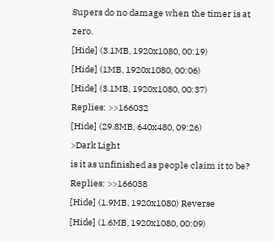Supers do no damage when the timer is at zero.
[Hide] (3.1MB, 1920x1080, 00:19)
[Hide] (1MB, 1920x1080, 00:06)
[Hide] (3.1MB, 1920x1080, 00:37)
Replies: >>166032
[Hide] (29.8MB, 640x480, 09:26)
>Dark Light
is it as unfinished as people claim it to be?
Replies: >>166038
[Hide] (1.9MB, 1920x1080) Reverse
[Hide] (1.6MB, 1920x1080, 00:09)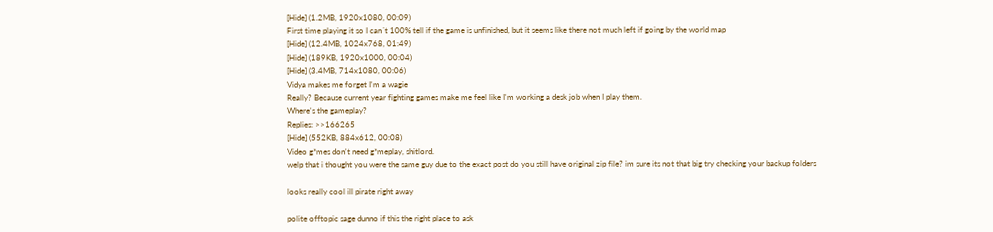[Hide] (1.2MB, 1920x1080, 00:09)
First time playing it so I can´t 100% tell if the game is unfinished, but it seems like there not much left if going by the world map
[Hide] (12.4MB, 1024x768, 01:49)
[Hide] (189KB, 1920x1000, 00:04)
[Hide] (3.4MB, 714x1080, 00:06)
Vidya makes me forget I'm a wagie
Really? Because current year fighting games make me feel like I'm working a desk job when I play them.
Where's the gameplay?
Replies: >>166265
[Hide] (552KB, 884x612, 00:08)
Video g*mes don't need g*meplay, shitlord.
welp that i thought you were the same guy due to the exact post do you still have original zip file? im sure its not that big try checking your backup folders

looks really cool ill pirate right away

polite offtopic sage dunno if this the right place to ask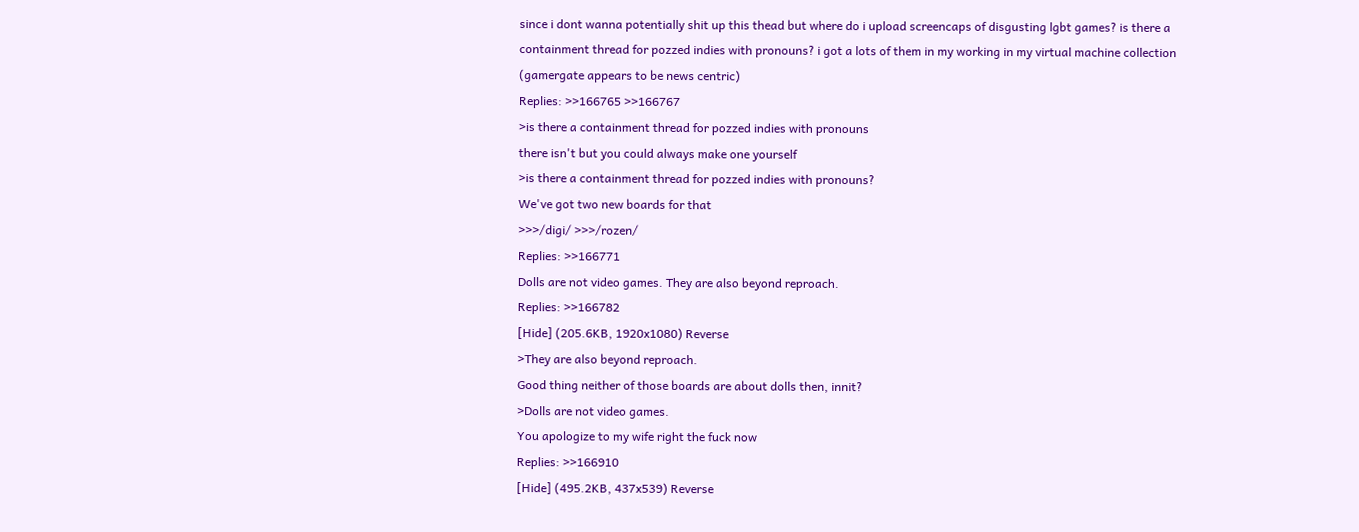since i dont wanna potentially shit up this thead but where do i upload screencaps of disgusting lgbt games? is there a containment thread for pozzed indies with pronouns? i got a lots of them in my working in my virtual machine collection (gamergate appears to be news centric)
Replies: >>166765 >>166767
>is there a containment thread for pozzed indies with pronouns
there isn't but you could always make one yourself
>is there a containment thread for pozzed indies with pronouns?
We've got two new boards for that
>>>/digi/ >>>/rozen/
Replies: >>166771
Dolls are not video games. They are also beyond reproach.
Replies: >>166782
[Hide] (205.6KB, 1920x1080) Reverse
>They are also beyond reproach.
Good thing neither of those boards are about dolls then, innit?
>Dolls are not video games.
You apologize to my wife right the fuck now
Replies: >>166910
[Hide] (495.2KB, 437x539) Reverse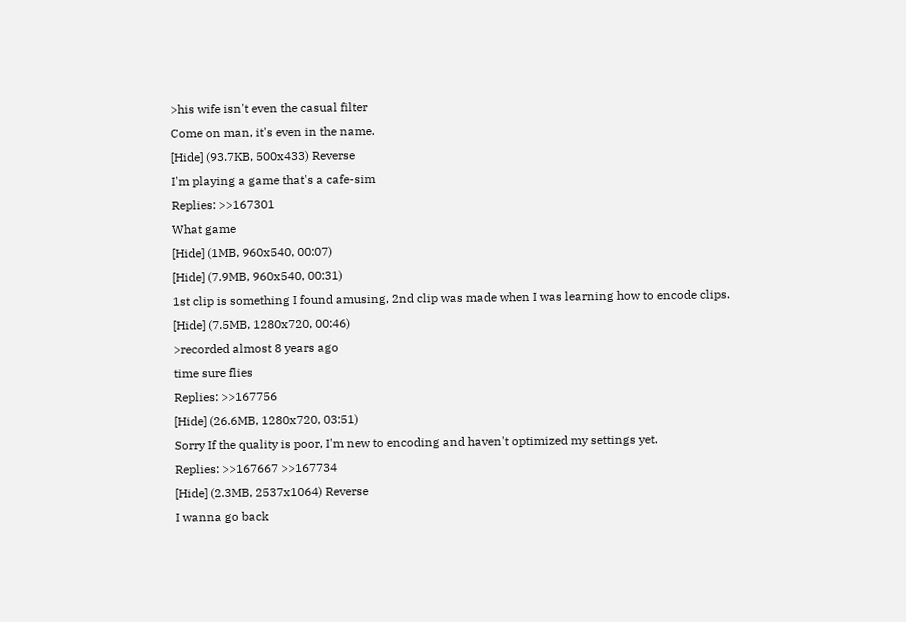>his wife isn't even the casual filter
Come on man, it's even in the name.
[Hide] (93.7KB, 500x433) Reverse
I'm playing a game that's a cafe-sim
Replies: >>167301
What game
[Hide] (1MB, 960x540, 00:07)
[Hide] (7.9MB, 960x540, 00:31)
1st clip is something I found amusing, 2nd clip was made when I was learning how to encode clips.
[Hide] (7.5MB, 1280x720, 00:46)
>recorded almost 8 years ago
time sure flies
Replies: >>167756
[Hide] (26.6MB, 1280x720, 03:51)
Sorry If the quality is poor, I'm new to encoding and haven't optimized my settings yet.
Replies: >>167667 >>167734
[Hide] (2.3MB, 2537x1064) Reverse
I wanna go back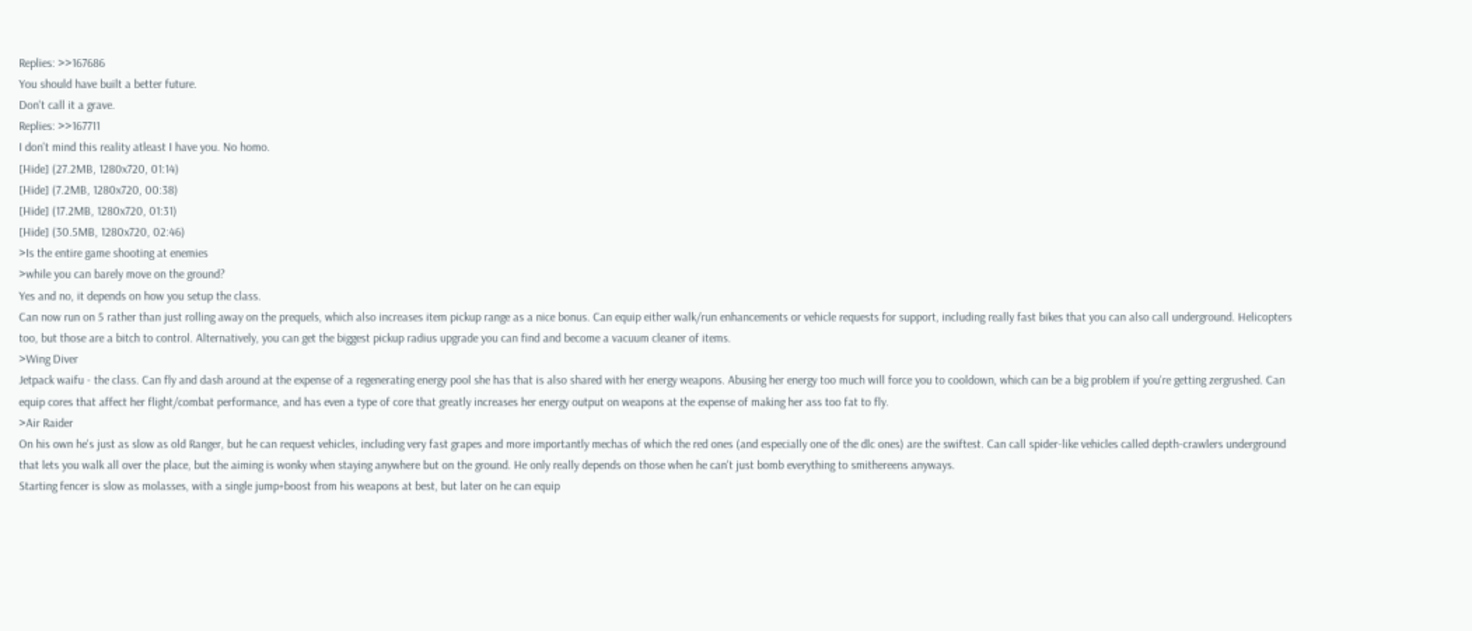Replies: >>167686
You should have built a better future.
Don't call it a grave.
Replies: >>167711
I don't mind this reality atleast I have you. No homo.
[Hide] (27.2MB, 1280x720, 01:14)
[Hide] (7.2MB, 1280x720, 00:38)
[Hide] (17.2MB, 1280x720, 01:31)
[Hide] (30.5MB, 1280x720, 02:46)
>Is the entire game shooting at enemies
>while you can barely move on the ground?
Yes and no, it depends on how you setup the class.
Can now run on 5 rather than just rolling away on the prequels, which also increases item pickup range as a nice bonus. Can equip either walk/run enhancements or vehicle requests for support, including really fast bikes that you can also call underground. Helicopters too, but those are a bitch to control. Alternatively, you can get the biggest pickup radius upgrade you can find and become a vacuum cleaner of items.
>Wing Diver
Jetpack waifu - the class. Can fly and dash around at the expense of a regenerating energy pool she has that is also shared with her energy weapons. Abusing her energy too much will force you to cooldown, which can be a big problem if you're getting zergrushed. Can equip cores that affect her flight/combat performance, and has even a type of core that greatly increases her energy output on weapons at the expense of making her ass too fat to fly.
>Air Raider
On his own he's just as slow as old Ranger, but he can request vehicles, including very fast grapes and more importantly mechas of which the red ones (and especially one of the dlc ones) are the swiftest. Can call spider-like vehicles called depth-crawlers underground that lets you walk all over the place, but the aiming is wonky when staying anywhere but on the ground. He only really depends on those when he can't just bomb everything to smithereens anyways.
Starting fencer is slow as molasses, with a single jump+boost from his weapons at best, but later on he can equip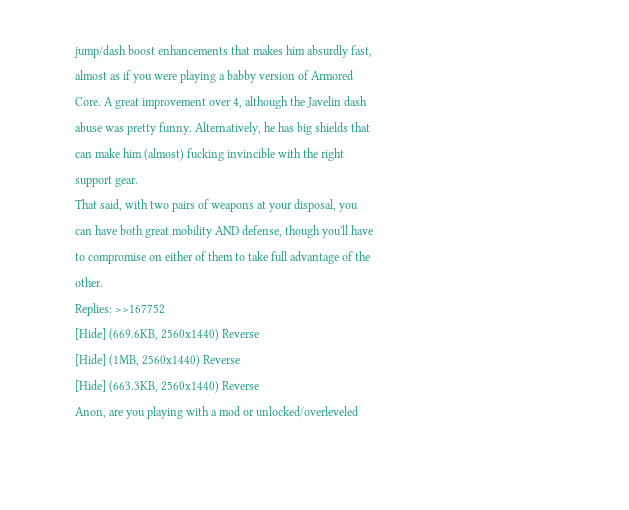jump/dash boost enhancements that makes him absurdly fast, almost as if you were playing a babby version of Armored Core. A great improvement over 4, although the Javelin dash abuse was pretty funny. Alternatively, he has big shields that can make him (almost) fucking invincible with the right support gear.
That said, with two pairs of weapons at your disposal, you can have both great mobility AND defense, though you'll have to compromise on either of them to take full advantage of the other.
Replies: >>167752
[Hide] (669.6KB, 2560x1440) Reverse
[Hide] (1MB, 2560x1440) Reverse
[Hide] (663.3KB, 2560x1440) Reverse
Anon, are you playing with a mod or unlocked/overleveled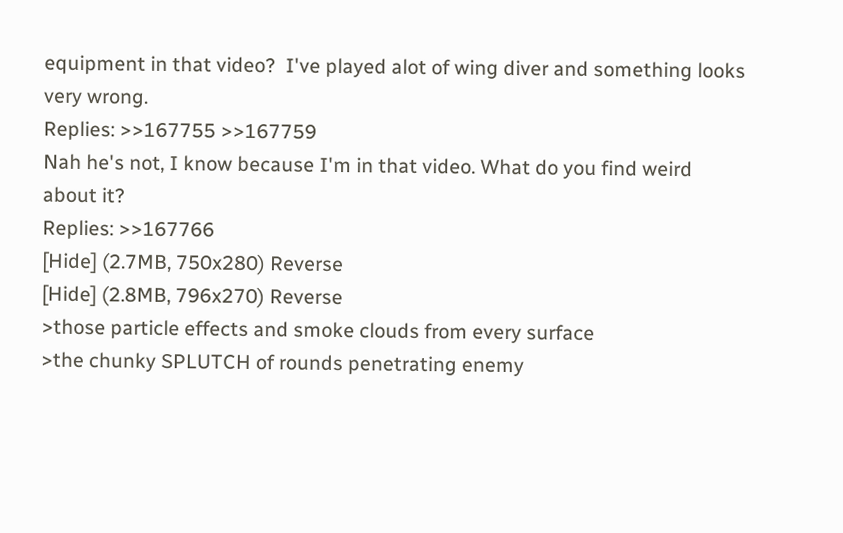equipment in that video?  I've played alot of wing diver and something looks very wrong.
Replies: >>167755 >>167759
Nah he's not, I know because I'm in that video. What do you find weird about it?
Replies: >>167766
[Hide] (2.7MB, 750x280) Reverse
[Hide] (2.8MB, 796x270) Reverse
>those particle effects and smoke clouds from every surface
>the chunky SPLUTCH of rounds penetrating enemy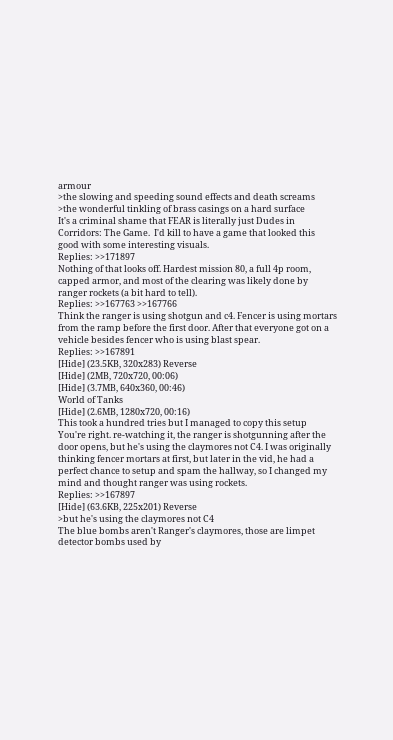armour
>the slowing and speeding sound effects and death screams
>the wonderful tinkling of brass casings on a hard surface
It's a criminal shame that FEAR is literally just Dudes in Corridors: The Game.  I'd kill to have a game that looked this good with some interesting visuals.
Replies: >>171897
Nothing of that looks off. Hardest mission 80, a full 4p room, capped armor, and most of the clearing was likely done by ranger rockets (a bit hard to tell).
Replies: >>167763 >>167766
Think the ranger is using shotgun and c4. Fencer is using mortars from the ramp before the first door. After that everyone got on a vehicle besides fencer who is using blast spear.
Replies: >>167891
[Hide] (23.5KB, 320x283) Reverse
[Hide] (2MB, 720x720, 00:06)
[Hide] (3.7MB, 640x360, 00:46)
World of Tanks
[Hide] (2.6MB, 1280x720, 00:16)
This took a hundred tries but I managed to copy this setup
You're right. re-watching it, the ranger is shotgunning after the door opens, but he's using the claymores not C4. I was originally thinking fencer mortars at first, but later in the vid, he had a perfect chance to setup and spam the hallway, so I changed my mind and thought ranger was using rockets.
Replies: >>167897
[Hide] (63.6KB, 225x201) Reverse
>but he's using the claymores not C4
The blue bombs aren't Ranger's claymores, those are limpet detector bombs used by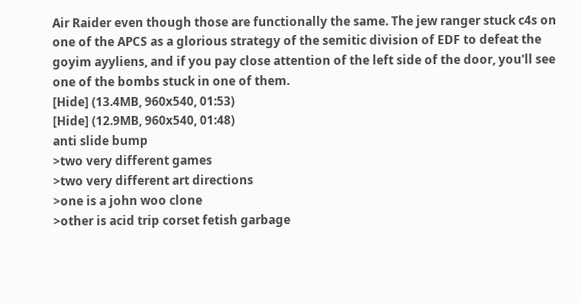Air Raider even though those are functionally the same. The jew ranger stuck c4s on one of the APCS as a glorious strategy of the semitic division of EDF to defeat the goyim ayyliens, and if you pay close attention of the left side of the door, you'll see one of the bombs stuck in one of them.
[Hide] (13.4MB, 960x540, 01:53)
[Hide] (12.9MB, 960x540, 01:48)
anti slide bump
>two very different games
>two very different art directions
>one is a john woo clone
>other is acid trip corset fetish garbage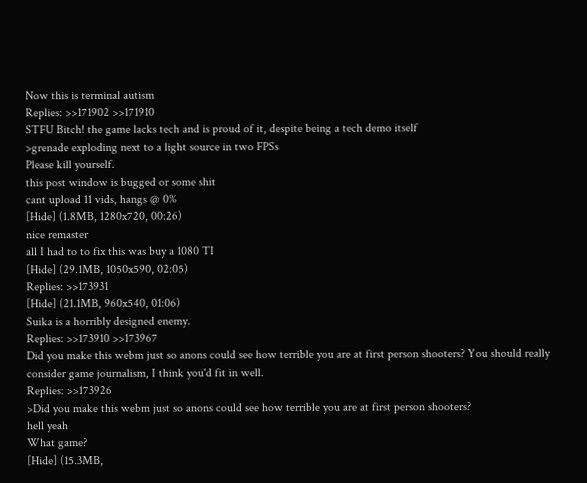Now this is terminal autism
Replies: >>171902 >>171910
STFU Bitch! the game lacks tech and is proud of it, despite being a tech demo itself
>grenade exploding next to a light source in two FPSs
Please kill yourself.
this post window is bugged or some shit
cant upload 11 vids, hangs @ 0%
[Hide] (1.8MB, 1280x720, 00:26)
nice remaster
all I had to to fix this was buy a 1080 TI
[Hide] (29.1MB, 1050x590, 02:05)
Replies: >>173931
[Hide] (21.1MB, 960x540, 01:06)
Suika is a horribly designed enemy.
Replies: >>173910 >>173967
Did you make this webm just so anons could see how terrible you are at first person shooters? You should really consider game journalism, I think you'd fit in well.
Replies: >>173926
>Did you make this webm just so anons could see how terrible you are at first person shooters?
hell yeah
What game?
[Hide] (15.3MB,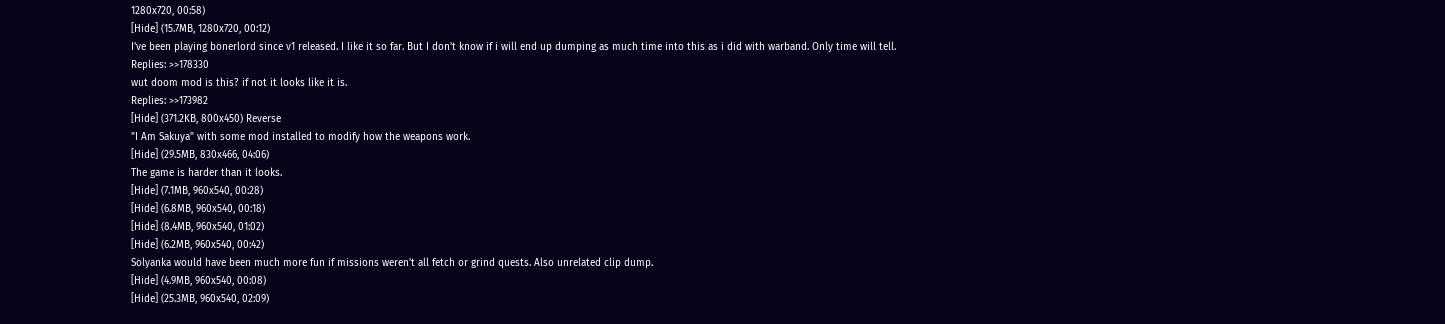1280x720, 00:58)
[Hide] (15.7MB, 1280x720, 00:12)
I've been playing bonerlord since v1 released. I like it so far. But I don't know if i will end up dumping as much time into this as i did with warband. Only time will tell.
Replies: >>178330
wut doom mod is this? if not it looks like it is.
Replies: >>173982
[Hide] (371.2KB, 800x450) Reverse
"I Am Sakuya" with some mod installed to modify how the weapons work.
[Hide] (29.5MB, 830x466, 04:06)
The game is harder than it looks.
[Hide] (7.1MB, 960x540, 00:28)
[Hide] (6.8MB, 960x540, 00:18)
[Hide] (8.4MB, 960x540, 01:02)
[Hide] (6.2MB, 960x540, 00:42)
Solyanka would have been much more fun if missions weren't all fetch or grind quests. Also unrelated clip dump.
[Hide] (4.9MB, 960x540, 00:08)
[Hide] (25.3MB, 960x540, 02:09)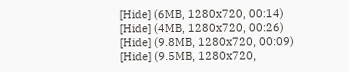[Hide] (6MB, 1280x720, 00:14)
[Hide] (4MB, 1280x720, 00:26)
[Hide] (9.8MB, 1280x720, 00:09)
[Hide] (9.5MB, 1280x720,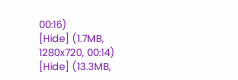00:16)
[Hide] (1.7MB, 1280x720, 00:14)
[Hide] (13.3MB,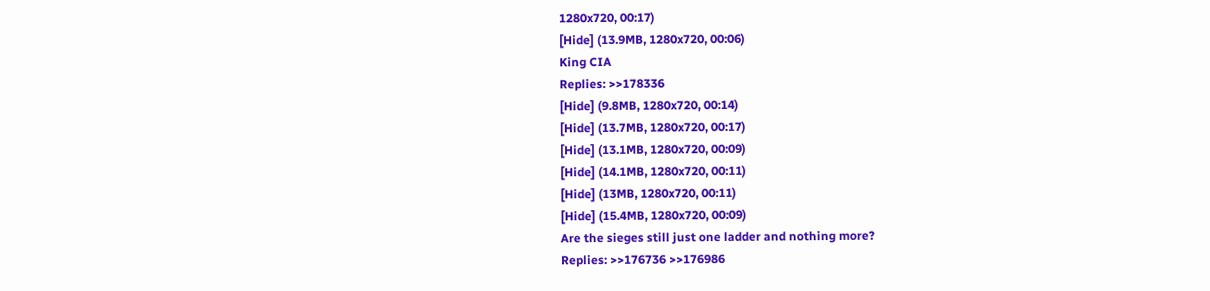1280x720, 00:17)
[Hide] (13.9MB, 1280x720, 00:06)
King CIA
Replies: >>178336
[Hide] (9.8MB, 1280x720, 00:14)
[Hide] (13.7MB, 1280x720, 00:17)
[Hide] (13.1MB, 1280x720, 00:09)
[Hide] (14.1MB, 1280x720, 00:11)
[Hide] (13MB, 1280x720, 00:11)
[Hide] (15.4MB, 1280x720, 00:09)
Are the sieges still just one ladder and nothing more?
Replies: >>176736 >>176986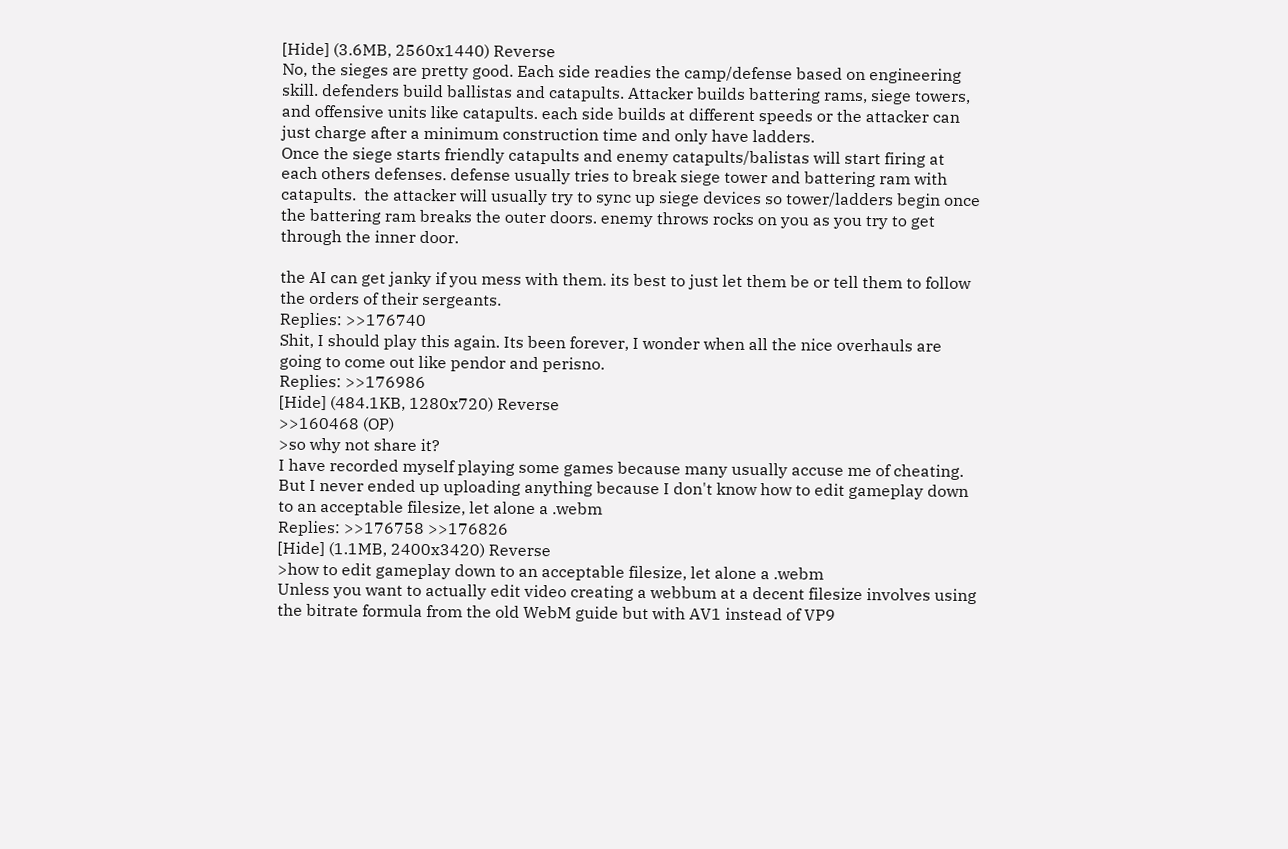[Hide] (3.6MB, 2560x1440) Reverse
No, the sieges are pretty good. Each side readies the camp/defense based on engineering skill. defenders build ballistas and catapults. Attacker builds battering rams, siege towers, and offensive units like catapults. each side builds at different speeds or the attacker can just charge after a minimum construction time and only have ladders.
Once the siege starts friendly catapults and enemy catapults/balistas will start firing at each others defenses. defense usually tries to break siege tower and battering ram with catapults.  the attacker will usually try to sync up siege devices so tower/ladders begin once the battering ram breaks the outer doors. enemy throws rocks on you as you try to get through the inner door.

the AI can get janky if you mess with them. its best to just let them be or tell them to follow the orders of their sergeants.
Replies: >>176740
Shit, I should play this again. Its been forever, I wonder when all the nice overhauls are going to come out like pendor and perisno.
Replies: >>176986
[Hide] (484.1KB, 1280x720) Reverse
>>160468 (OP)
>so why not share it?
I have recorded myself playing some games because many usually accuse me of cheating. But I never ended up uploading anything because I don't know how to edit gameplay down to an acceptable filesize, let alone a .webm
Replies: >>176758 >>176826
[Hide] (1.1MB, 2400x3420) Reverse
>how to edit gameplay down to an acceptable filesize, let alone a .webm
Unless you want to actually edit video creating a webbum at a decent filesize involves using the bitrate formula from the old WebM guide but with AV1 instead of VP9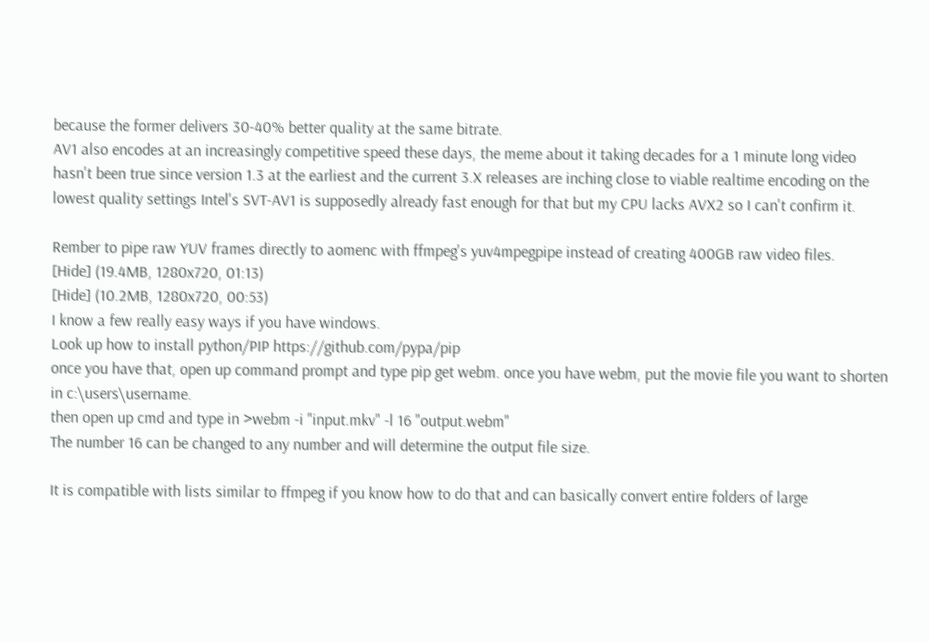because the former delivers 30-40% better quality at the same bitrate.
AV1 also encodes at an increasingly competitive speed these days, the meme about it taking decades for a 1 minute long video hasn't been true since version 1.3 at the earliest and the current 3.X releases are inching close to viable realtime encoding on the lowest quality settings Intel's SVT-AV1 is supposedly already fast enough for that but my CPU lacks AVX2 so I can't confirm it.

Rember to pipe raw YUV frames directly to aomenc with ffmpeg's yuv4mpegpipe instead of creating 400GB raw video files.
[Hide] (19.4MB, 1280x720, 01:13)
[Hide] (10.2MB, 1280x720, 00:53)
I know a few really easy ways if you have windows.
Look up how to install python/PIP https://github.com/pypa/pip
once you have that, open up command prompt and type pip get webm. once you have webm, put the movie file you want to shorten in c:\users\username.
then open up cmd and type in >webm -i "input.mkv" -l 16 "output.webm"
The number 16 can be changed to any number and will determine the output file size.

It is compatible with lists similar to ffmpeg if you know how to do that and can basically convert entire folders of large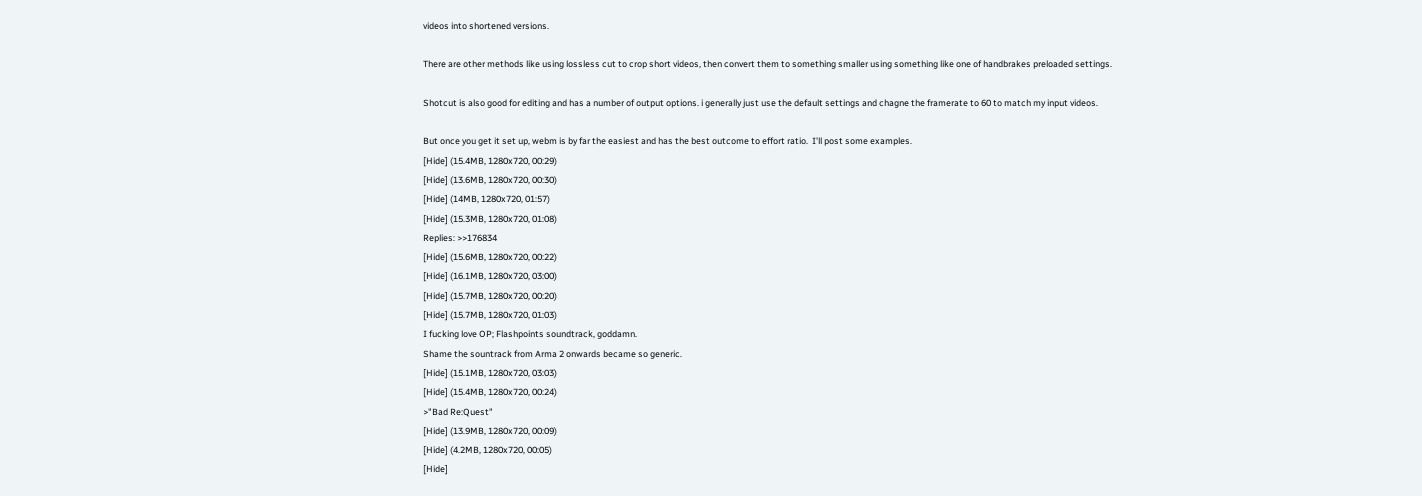videos into shortened versions.

There are other methods like using lossless cut to crop short videos, then convert them to something smaller using something like one of handbrakes preloaded settings.

Shotcut is also good for editing and has a number of output options. i generally just use the default settings and chagne the framerate to 60 to match my input videos.

But once you get it set up, webm is by far the easiest and has the best outcome to effort ratio.  I'll post some examples.
[Hide] (15.4MB, 1280x720, 00:29)
[Hide] (13.6MB, 1280x720, 00:30)
[Hide] (14MB, 1280x720, 01:57)
[Hide] (15.3MB, 1280x720, 01:08)
Replies: >>176834
[Hide] (15.6MB, 1280x720, 00:22)
[Hide] (16.1MB, 1280x720, 03:00)
[Hide] (15.7MB, 1280x720, 00:20)
[Hide] (15.7MB, 1280x720, 01:03)
I fucking love OP; Flashpoints soundtrack, goddamn.
Shame the sountrack from Arma 2 onwards became so generic.
[Hide] (15.1MB, 1280x720, 03:03)
[Hide] (15.4MB, 1280x720, 00:24)
>"Bad Re:Quest"
[Hide] (13.9MB, 1280x720, 00:09)
[Hide] (4.2MB, 1280x720, 00:05)
[Hide]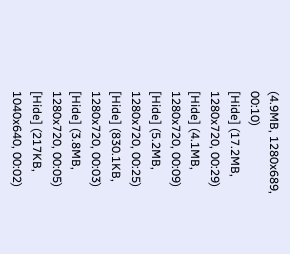(4.9MB, 1280x689, 00:10)
[Hide] (17.2MB, 1280x720, 00:29)
[Hide] (4.1MB, 1280x720, 00:09)
[Hide] (5.2MB, 1280x720, 00:25)
[Hide] (830.1KB, 1280x720, 00:03)
[Hide] (3.8MB, 1280x720, 00:05)
[Hide] (217KB, 1040x640, 00:02)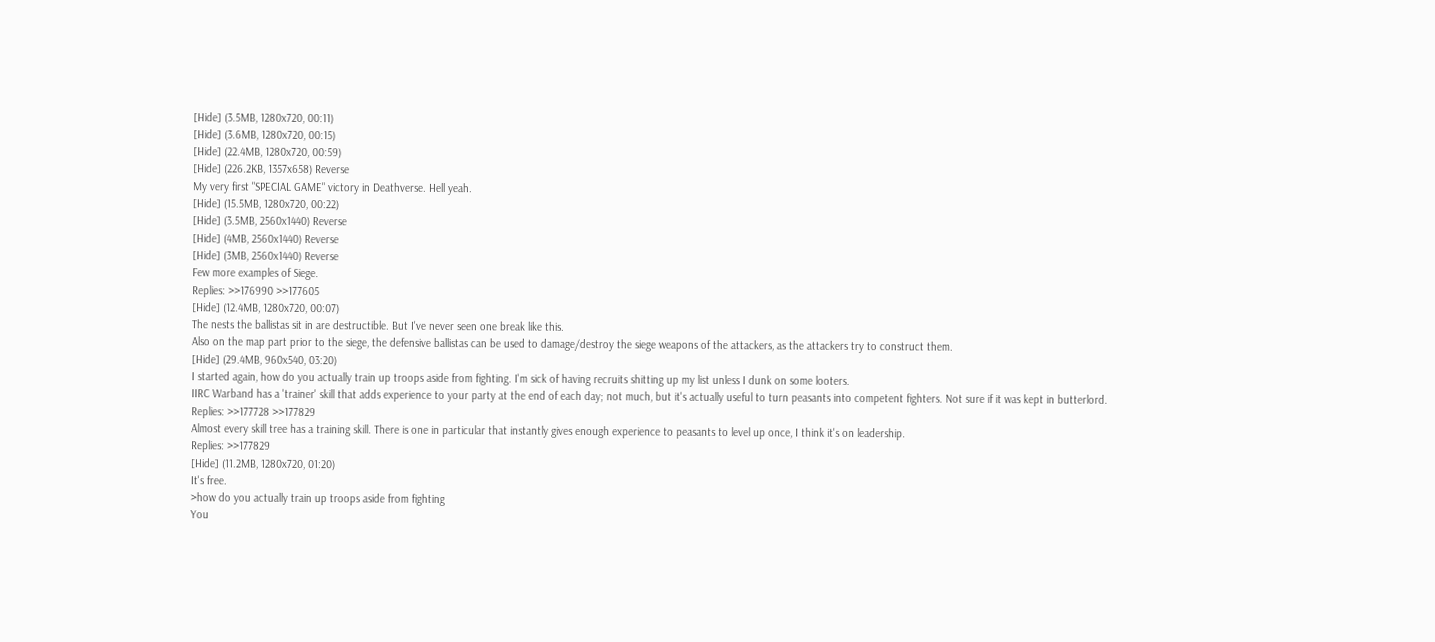[Hide] (3.5MB, 1280x720, 00:11)
[Hide] (3.6MB, 1280x720, 00:15)
[Hide] (22.4MB, 1280x720, 00:59)
[Hide] (226.2KB, 1357x658) Reverse
My very first "SPECIAL GAME" victory in Deathverse. Hell yeah.
[Hide] (15.5MB, 1280x720, 00:22)
[Hide] (3.5MB, 2560x1440) Reverse
[Hide] (4MB, 2560x1440) Reverse
[Hide] (3MB, 2560x1440) Reverse
Few more examples of Siege.
Replies: >>176990 >>177605
[Hide] (12.4MB, 1280x720, 00:07)
The nests the ballistas sit in are destructible. But I've never seen one break like this.
Also on the map part prior to the siege, the defensive ballistas can be used to damage/destroy the siege weapons of the attackers, as the attackers try to construct them.
[Hide] (29.4MB, 960x540, 03:20)
I started again, how do you actually train up troops aside from fighting. I'm sick of having recruits shitting up my list unless I dunk on some looters.
IIRC Warband has a 'trainer' skill that adds experience to your party at the end of each day; not much, but it's actually useful to turn peasants into competent fighters. Not sure if it was kept in butterlord.
Replies: >>177728 >>177829
Almost every skill tree has a training skill. There is one in particular that instantly gives enough experience to peasants to level up once, I think it's on leadership.
Replies: >>177829
[Hide] (11.2MB, 1280x720, 01:20)
It's free.
>how do you actually train up troops aside from fighting
You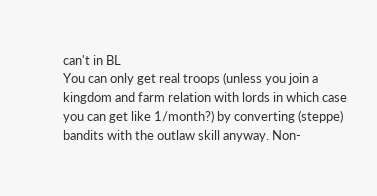can't in BL
You can only get real troops (unless you join a kingdom and farm relation with lords in which case you can get like 1/month?) by converting (steppe) bandits with the outlaw skill anyway. Non-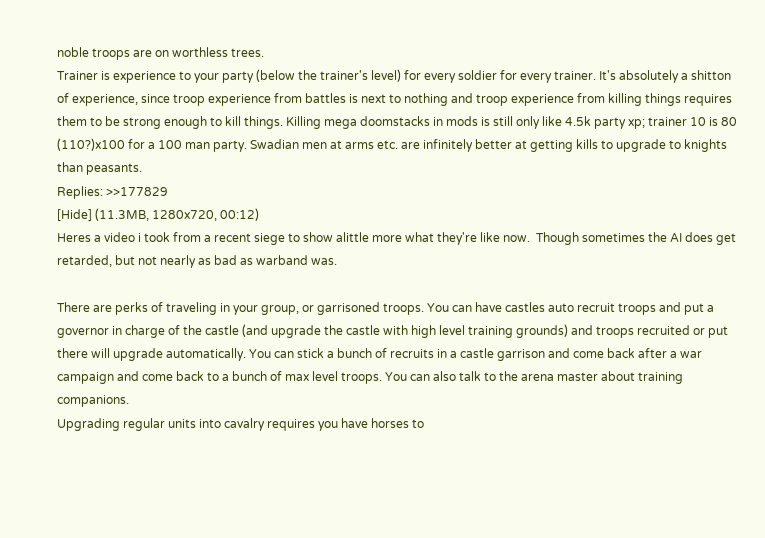noble troops are on worthless trees.
Trainer is experience to your party (below the trainer's level) for every soldier for every trainer. It's absolutely a shitton of experience, since troop experience from battles is next to nothing and troop experience from killing things requires them to be strong enough to kill things. Killing mega doomstacks in mods is still only like 4.5k party xp; trainer 10 is 80 (110?)x100 for a 100 man party. Swadian men at arms etc. are infinitely better at getting kills to upgrade to knights than peasants.
Replies: >>177829
[Hide] (11.3MB, 1280x720, 00:12)
Heres a video i took from a recent siege to show alittle more what they're like now.  Though sometimes the AI does get retarded, but not nearly as bad as warband was.

There are perks of traveling in your group, or garrisoned troops. You can have castles auto recruit troops and put a governor in charge of the castle (and upgrade the castle with high level training grounds) and troops recruited or put there will upgrade automatically. You can stick a bunch of recruits in a castle garrison and come back after a war campaign and come back to a bunch of max level troops. You can also talk to the arena master about training companions.
Upgrading regular units into cavalry requires you have horses to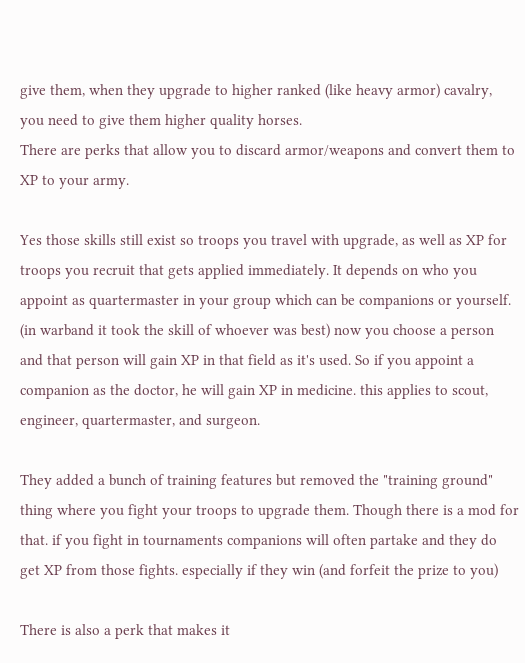give them, when they upgrade to higher ranked (like heavy armor) cavalry, you need to give them higher quality horses.
There are perks that allow you to discard armor/weapons and convert them to XP to your army.

Yes those skills still exist so troops you travel with upgrade, as well as XP for troops you recruit that gets applied immediately. It depends on who you appoint as quartermaster in your group which can be companions or yourself. (in warband it took the skill of whoever was best) now you choose a person and that person will gain XP in that field as it's used. So if you appoint a companion as the doctor, he will gain XP in medicine. this applies to scout, engineer, quartermaster, and surgeon.

They added a bunch of training features but removed the "training ground" thing where you fight your troops to upgrade them. Though there is a mod for that. if you fight in tournaments companions will often partake and they do get XP from those fights. especially if they win (and forfeit the prize to you)

There is also a perk that makes it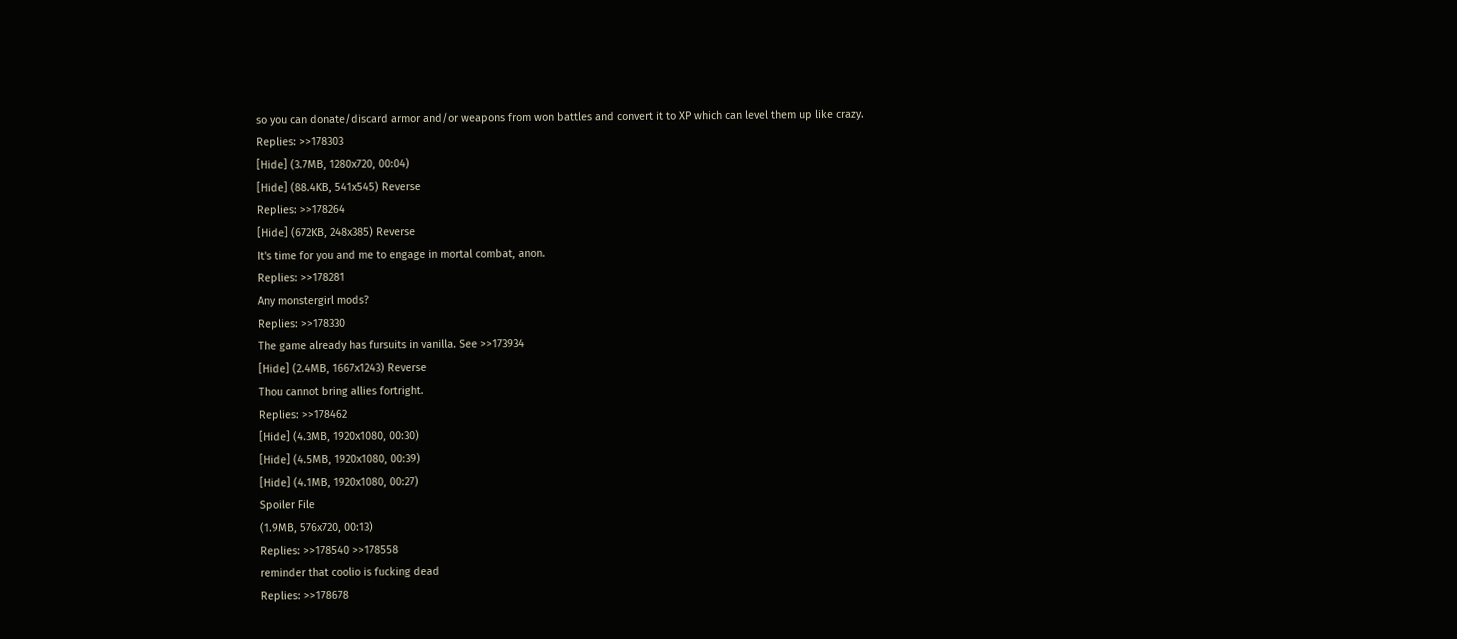so you can donate/discard armor and/or weapons from won battles and convert it to XP which can level them up like crazy.
Replies: >>178303
[Hide] (3.7MB, 1280x720, 00:04)
[Hide] (88.4KB, 541x545) Reverse
Replies: >>178264
[Hide] (672KB, 248x385) Reverse
It's time for you and me to engage in mortal combat, anon.
Replies: >>178281
Any monstergirl mods?
Replies: >>178330
The game already has fursuits in vanilla. See >>173934
[Hide] (2.4MB, 1667x1243) Reverse
Thou cannot bring allies fortright.
Replies: >>178462
[Hide] (4.3MB, 1920x1080, 00:30)
[Hide] (4.5MB, 1920x1080, 00:39)
[Hide] (4.1MB, 1920x1080, 00:27)
Spoiler File
(1.9MB, 576x720, 00:13)
Replies: >>178540 >>178558
reminder that coolio is fucking dead
Replies: >>178678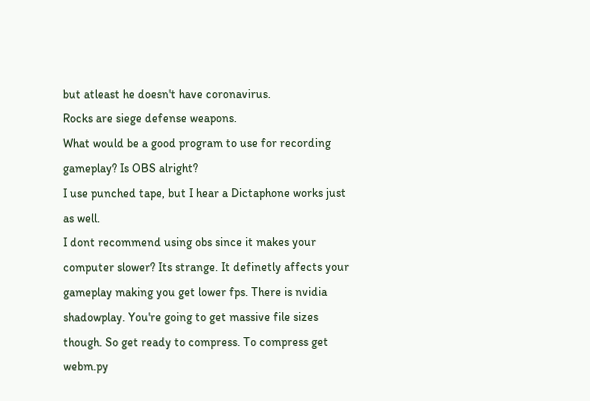but atleast he doesn't have coronavirus.
Rocks are siege defense weapons.
What would be a good program to use for recording gameplay? Is OBS alright?
I use punched tape, but I hear a Dictaphone works just as well.
I dont recommend using obs since it makes your computer slower? Its strange. It definetly affects your gameplay making you get lower fps. There is nvidia shadowplay. You're going to get massive file sizes though. So get ready to compress. To compress get webm.py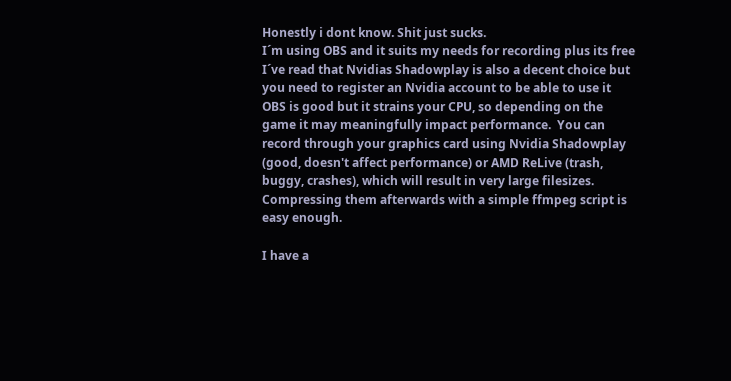Honestly i dont know. Shit just sucks.
I´m using OBS and it suits my needs for recording plus its free
I´ve read that Nvidias Shadowplay is also a decent choice but you need to register an Nvidia account to be able to use it
OBS is good but it strains your CPU, so depending on the game it may meaningfully impact performance.  You can record through your graphics card using Nvidia Shadowplay (good, doesn't affect performance) or AMD ReLive (trash, buggy, crashes), which will result in very large filesizes.  Compressing them afterwards with a simple ffmpeg script is easy enough.

I have a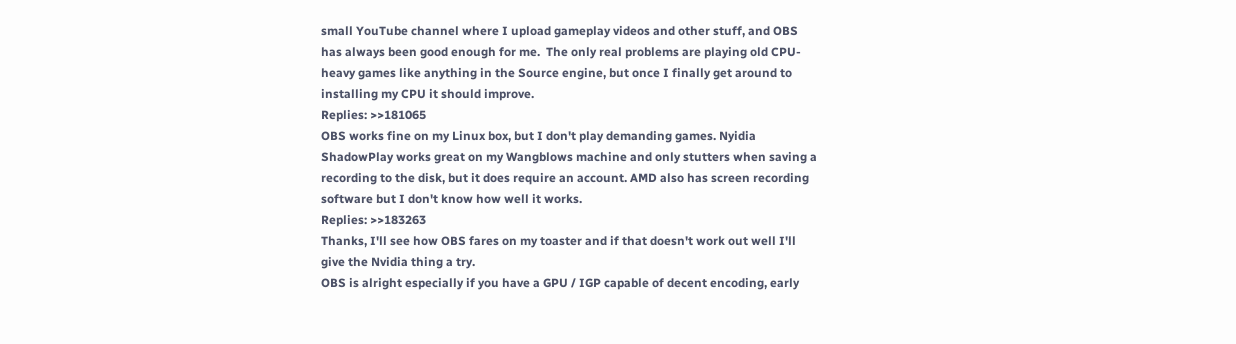small YouTube channel where I upload gameplay videos and other stuff, and OBS has always been good enough for me.  The only real problems are playing old CPU-heavy games like anything in the Source engine, but once I finally get around to installing my CPU it should improve.
Replies: >>181065
OBS works fine on my Linux box, but I don't play demanding games. Nyidia ShadowPlay works great on my Wangblows machine and only stutters when saving a recording to the disk, but it does require an account. AMD also has screen recording software but I don't know how well it works.
Replies: >>183263
Thanks, I'll see how OBS fares on my toaster and if that doesn't work out well I'll give the Nvidia thing a try.
OBS is alright especially if you have a GPU / IGP capable of decent encoding, early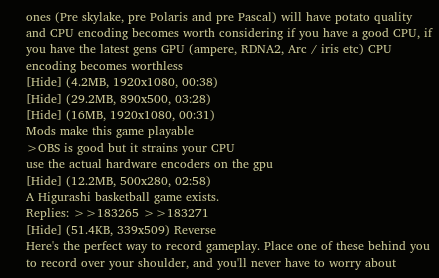ones (Pre skylake, pre Polaris and pre Pascal) will have potato quality and CPU encoding becomes worth considering if you have a good CPU, if you have the latest gens GPU (ampere, RDNA2, Arc / iris etc) CPU encoding becomes worthless
[Hide] (4.2MB, 1920x1080, 00:38)
[Hide] (29.2MB, 890x500, 03:28)
[Hide] (16MB, 1920x1080, 00:31)
Mods make this game playable
>OBS is good but it strains your CPU
use the actual hardware encoders on the gpu
[Hide] (12.2MB, 500x280, 02:58)
A Higurashi basketball game exists.
Replies: >>183265 >>183271
[Hide] (51.4KB, 339x509) Reverse
Here's the perfect way to record gameplay. Place one of these behind you to record over your shoulder, and you'll never have to worry about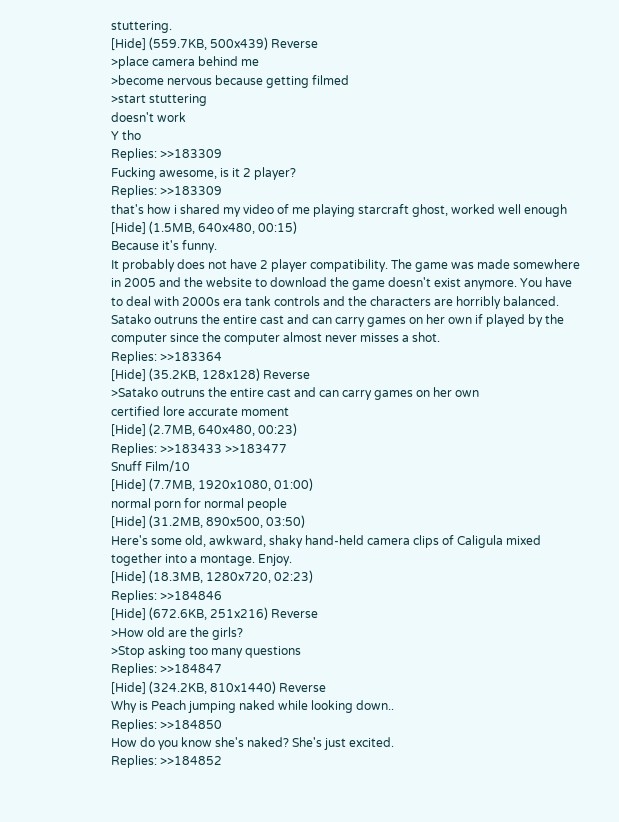stuttering.
[Hide] (559.7KB, 500x439) Reverse
>place camera behind me
>become nervous because getting filmed
>start stuttering
doesn't work
Y tho
Replies: >>183309
Fucking awesome, is it 2 player?
Replies: >>183309
that's how i shared my video of me playing starcraft ghost, worked well enough
[Hide] (1.5MB, 640x480, 00:15)
Because it's funny.
It probably does not have 2 player compatibility. The game was made somewhere in 2005 and the website to download the game doesn't exist anymore. You have to deal with 2000s era tank controls and the characters are horribly balanced. Satako outruns the entire cast and can carry games on her own if played by the computer since the computer almost never misses a shot.
Replies: >>183364
[Hide] (35.2KB, 128x128) Reverse
>Satako outruns the entire cast and can carry games on her own
certified lore accurate moment
[Hide] (2.7MB, 640x480, 00:23)
Replies: >>183433 >>183477
Snuff Film/10
[Hide] (7.7MB, 1920x1080, 01:00)
normal porn for normal people
[Hide] (31.2MB, 890x500, 03:50)
Here's some old, awkward, shaky hand-held camera clips of Caligula mixed together into a montage. Enjoy.
[Hide] (18.3MB, 1280x720, 02:23)
Replies: >>184846
[Hide] (672.6KB, 251x216) Reverse
>How old are the girls?
>Stop asking too many questions
Replies: >>184847
[Hide] (324.2KB, 810x1440) Reverse
Why is Peach jumping naked while looking down..
Replies: >>184850
How do you know she's naked? She's just excited.
Replies: >>184852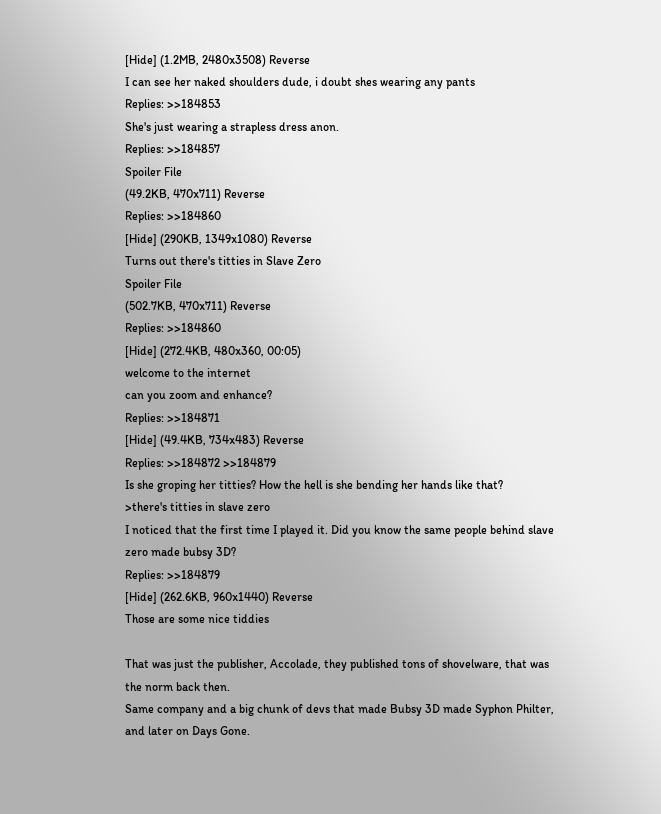[Hide] (1.2MB, 2480x3508) Reverse
I can see her naked shoulders dude, i doubt shes wearing any pants
Replies: >>184853
She's just wearing a strapless dress anon.
Replies: >>184857
Spoiler File
(49.2KB, 470x711) Reverse
Replies: >>184860
[Hide] (290KB, 1349x1080) Reverse
Turns out there's titties in Slave Zero
Spoiler File
(502.7KB, 470x711) Reverse
Replies: >>184860
[Hide] (272.4KB, 480x360, 00:05)
welcome to the internet
can you zoom and enhance?
Replies: >>184871
[Hide] (49.4KB, 734x483) Reverse
Replies: >>184872 >>184879
Is she groping her titties? How the hell is she bending her hands like that?
>there's titties in slave zero
I noticed that the first time I played it. Did you know the same people behind slave zero made bubsy 3D?
Replies: >>184879
[Hide] (262.6KB, 960x1440) Reverse
Those are some nice tiddies

That was just the publisher, Accolade, they published tons of shovelware, that was the norm back then.
Same company and a big chunk of devs that made Bubsy 3D made Syphon Philter, and later on Days Gone.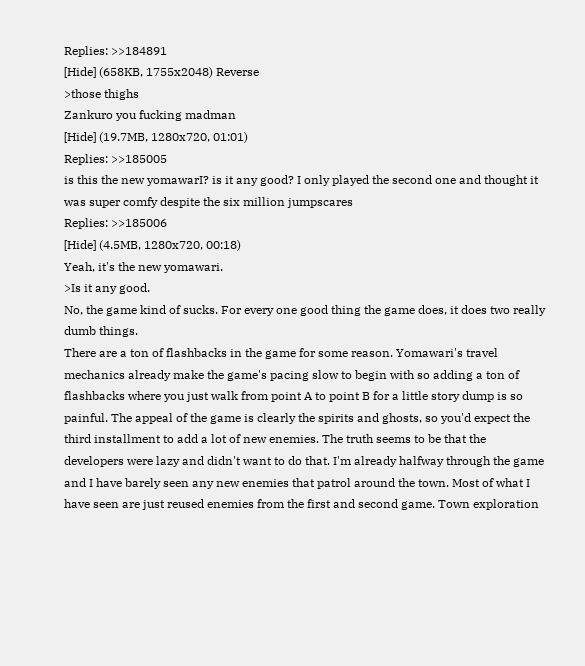Replies: >>184891
[Hide] (658KB, 1755x2048) Reverse
>those thighs
Zankuro you fucking madman
[Hide] (19.7MB, 1280x720, 01:01)
Replies: >>185005
is this the new yomawarI? is it any good? I only played the second one and thought it was super comfy despite the six million jumpscares
Replies: >>185006
[Hide] (4.5MB, 1280x720, 00:18)
Yeah, it's the new yomawari.
>Is it any good.
No, the game kind of sucks. For every one good thing the game does, it does two really dumb things.
There are a ton of flashbacks in the game for some reason. Yomawari's travel mechanics already make the game's pacing slow to begin with so adding a ton of flashbacks where you just walk from point A to point B for a little story dump is so painful. The appeal of the game is clearly the spirits and ghosts, so you'd expect the third installment to add a lot of new enemies. The truth seems to be that the developers were lazy and didn't want to do that. I'm already halfway through the game and I have barely seen any new enemies that patrol around the town. Most of what I have seen are just reused enemies from the first and second game. Town exploration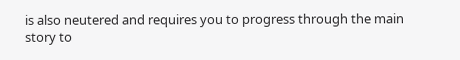is also neutered and requires you to progress through the main story to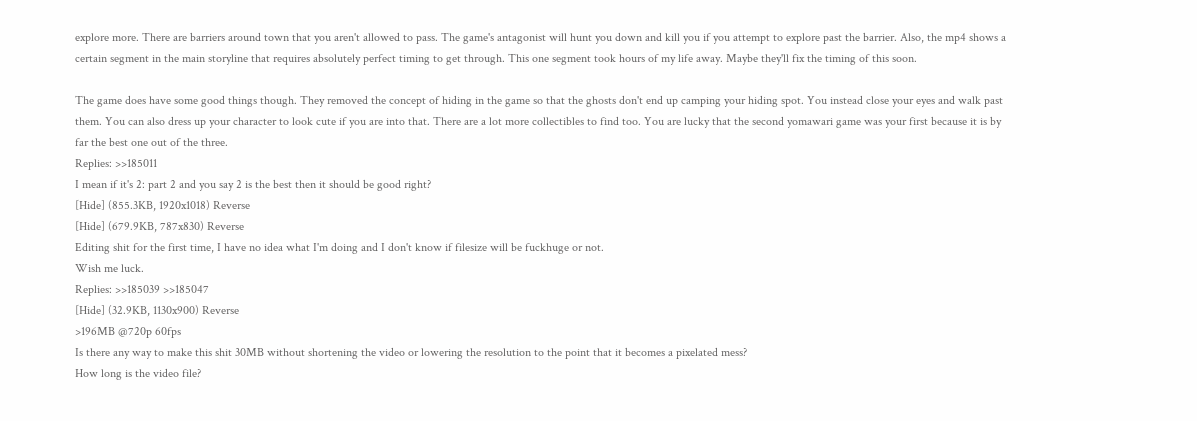explore more. There are barriers around town that you aren't allowed to pass. The game's antagonist will hunt you down and kill you if you attempt to explore past the barrier. Also, the mp4 shows a certain segment in the main storyline that requires absolutely perfect timing to get through. This one segment took hours of my life away. Maybe they'll fix the timing of this soon.

The game does have some good things though. They removed the concept of hiding in the game so that the ghosts don't end up camping your hiding spot. You instead close your eyes and walk past them. You can also dress up your character to look cute if you are into that. There are a lot more collectibles to find too. You are lucky that the second yomawari game was your first because it is by far the best one out of the three.
Replies: >>185011
I mean if it's 2: part 2 and you say 2 is the best then it should be good right?
[Hide] (855.3KB, 1920x1018) Reverse
[Hide] (679.9KB, 787x830) Reverse
Editing shit for the first time, I have no idea what I'm doing and I don't know if filesize will be fuckhuge or not.
Wish me luck.
Replies: >>185039 >>185047
[Hide] (32.9KB, 1130x900) Reverse
>196MB @720p 60fps
Is there any way to make this shit 30MB without shortening the video or lowering the resolution to the point that it becomes a pixelated mess?
How long is the video file?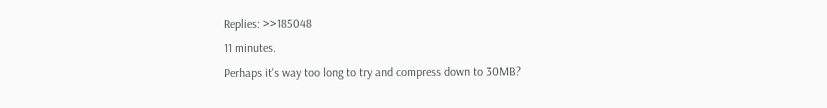Replies: >>185048
11 minutes.
Perhaps it's way too long to try and compress down to 30MB?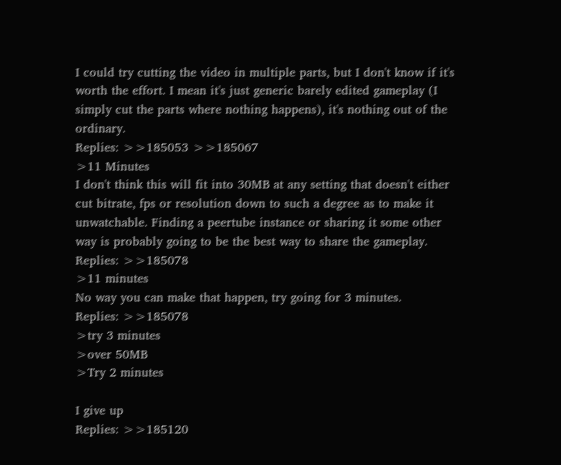I could try cutting the video in multiple parts, but I don't know if it's worth the effort. I mean it's just generic barely edited gameplay (I simply cut the parts where nothing happens), it's nothing out of the ordinary.
Replies: >>185053 >>185067
>11 Minutes
I don't think this will fit into 30MB at any setting that doesn't either cut bitrate, fps or resolution down to such a degree as to make it unwatchable. Finding a peertube instance or sharing it some other way is probably going to be the best way to share the gameplay.
Replies: >>185078
>11 minutes
No way you can make that happen, try going for 3 minutes.
Replies: >>185078
>try 3 minutes
>over 50MB
>Try 2 minutes

I give up
Replies: >>185120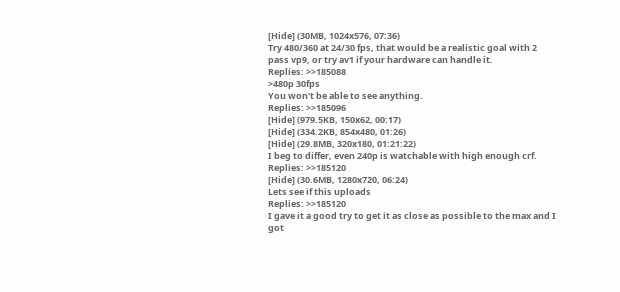[Hide] (30MB, 1024x576, 07:36)
Try 480/360 at 24/30 fps, that would be a realistic goal with 2 pass vp9, or try av1 if your hardware can handle it.
Replies: >>185088
>480p 30fps
You won't be able to see anything.
Replies: >>185096
[Hide] (979.5KB, 150x62, 00:17)
[Hide] (334.2KB, 854x480, 01:26)
[Hide] (29.8MB, 320x180, 01:21:22)
I beg to differ, even 240p is watchable with high enough crf.
Replies: >>185120
[Hide] (30.6MB, 1280x720, 06:24)
Lets see if this uploads
Replies: >>185120
I gave it a good try to get it as close as possible to the max and I got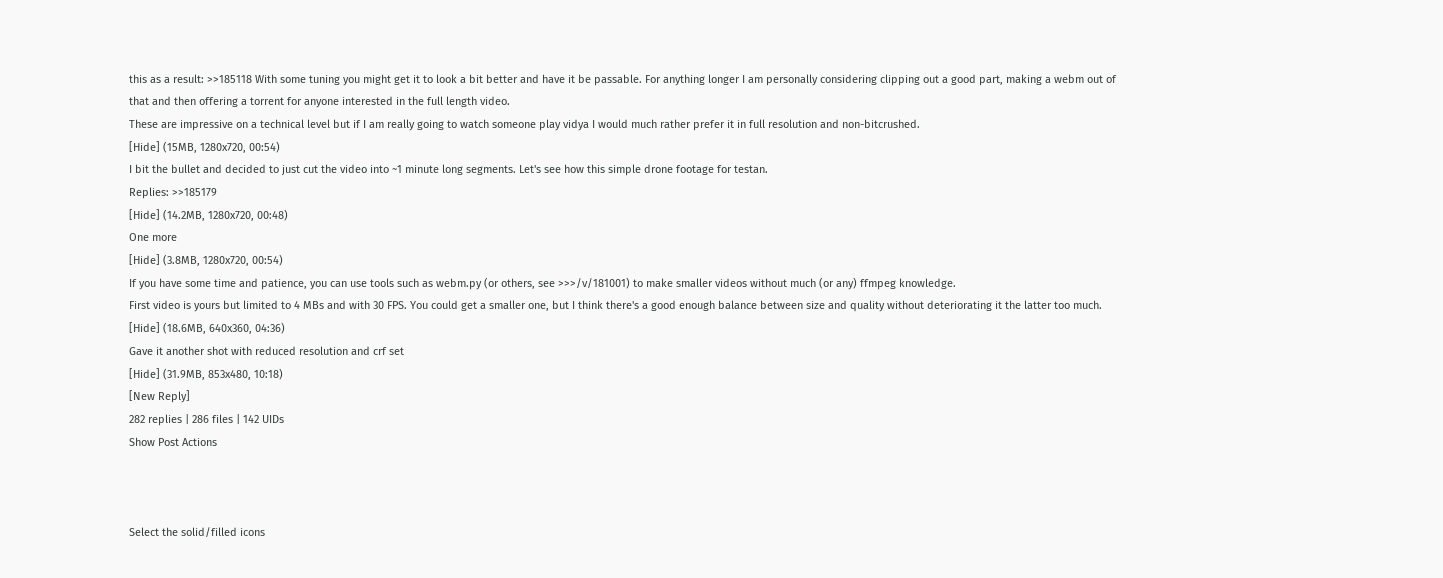this as a result: >>185118 With some tuning you might get it to look a bit better and have it be passable. For anything longer I am personally considering clipping out a good part, making a webm out of that and then offering a torrent for anyone interested in the full length video.
These are impressive on a technical level but if I am really going to watch someone play vidya I would much rather prefer it in full resolution and non-bitcrushed.
[Hide] (15MB, 1280x720, 00:54)
I bit the bullet and decided to just cut the video into ~1 minute long segments. Let's see how this simple drone footage for testan.
Replies: >>185179
[Hide] (14.2MB, 1280x720, 00:48)
One more
[Hide] (3.8MB, 1280x720, 00:54)
If you have some time and patience, you can use tools such as webm.py (or others, see >>>/v/181001) to make smaller videos without much (or any) ffmpeg knowledge.
First video is yours but limited to 4 MBs and with 30 FPS. You could get a smaller one, but I think there's a good enough balance between size and quality without deteriorating it the latter too much.
[Hide] (18.6MB, 640x360, 04:36)
Gave it another shot with reduced resolution and crf set
[Hide] (31.9MB, 853x480, 10:18)
[New Reply]
282 replies | 286 files | 142 UIDs
Show Post Actions



Select the solid/filled icons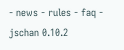- news - rules - faq -
jschan 0.10.2